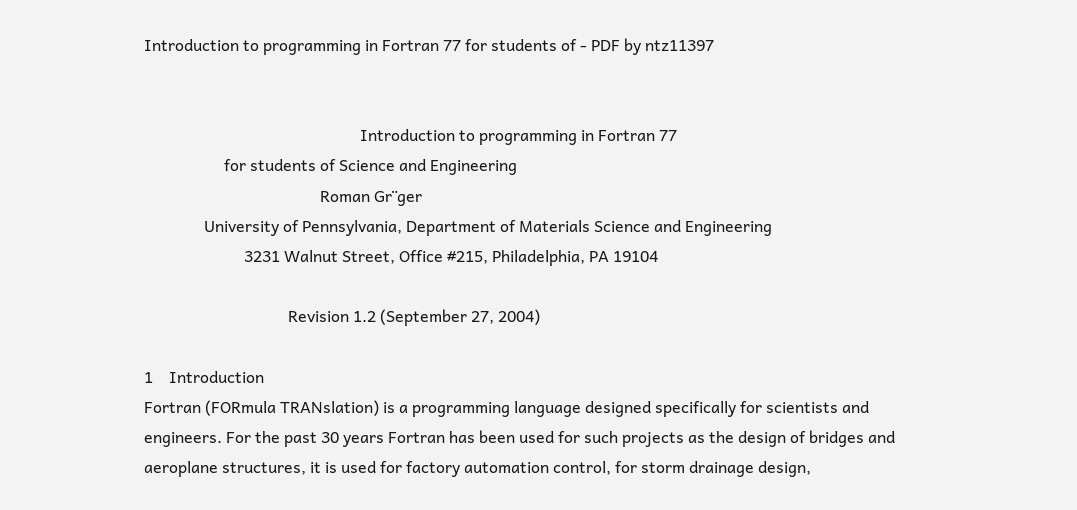Introduction to programming in Fortran 77 for students of - PDF by ntz11397


                                                      Introduction to programming in Fortran 77
                    for students of Science and Engineering
                                            Roman Gr¨ger
               University of Pennsylvania, Department of Materials Science and Engineering
                         3231 Walnut Street, Office #215, Philadelphia, PA 19104

                                    Revision 1.2 (September 27, 2004)

1    Introduction
Fortran (FORmula TRANslation) is a programming language designed specifically for scientists and
engineers. For the past 30 years Fortran has been used for such projects as the design of bridges and
aeroplane structures, it is used for factory automation control, for storm drainage design,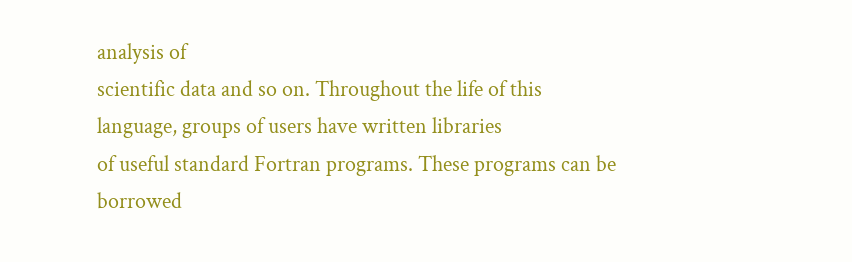analysis of
scientific data and so on. Throughout the life of this language, groups of users have written libraries
of useful standard Fortran programs. These programs can be borrowed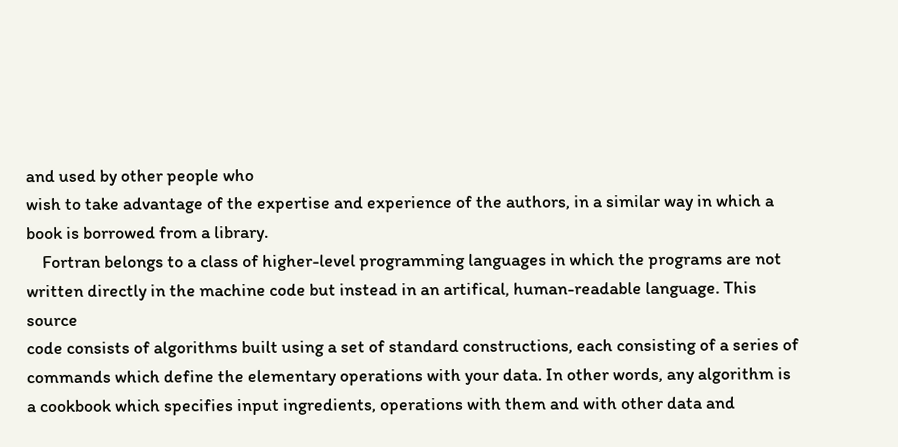and used by other people who
wish to take advantage of the expertise and experience of the authors, in a similar way in which a
book is borrowed from a library.
    Fortran belongs to a class of higher-level programming languages in which the programs are not
written directly in the machine code but instead in an artifical, human-readable language. This source
code consists of algorithms built using a set of standard constructions, each consisting of a series of
commands which define the elementary operations with your data. In other words, any algorithm is
a cookbook which specifies input ingredients, operations with them and with other data and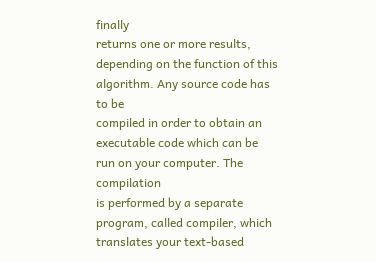finally
returns one or more results, depending on the function of this algorithm. Any source code has to be
compiled in order to obtain an executable code which can be run on your computer. The compilation
is performed by a separate program, called compiler, which translates your text-based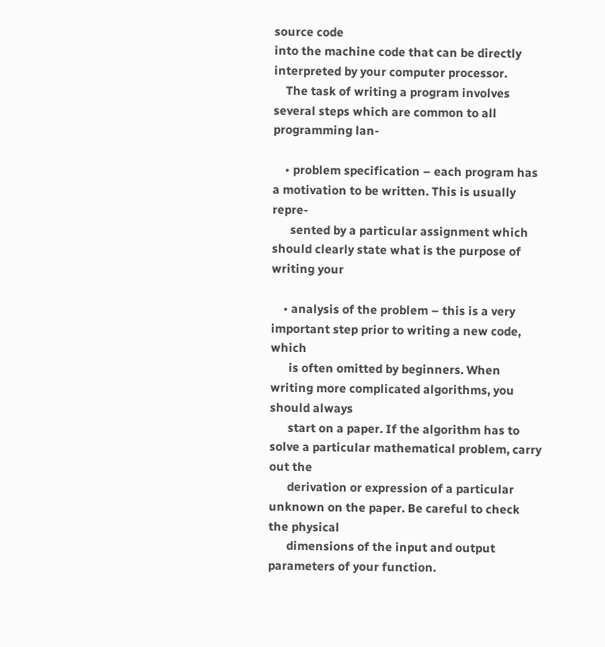source code
into the machine code that can be directly interpreted by your computer processor.
    The task of writing a program involves several steps which are common to all programming lan-

    • problem specification – each program has a motivation to be written. This is usually repre-
      sented by a particular assignment which should clearly state what is the purpose of writing your

    • analysis of the problem – this is a very important step prior to writing a new code, which
      is often omitted by beginners. When writing more complicated algorithms, you should always
      start on a paper. If the algorithm has to solve a particular mathematical problem, carry out the
      derivation or expression of a particular unknown on the paper. Be careful to check the physical
      dimensions of the input and output parameters of your function.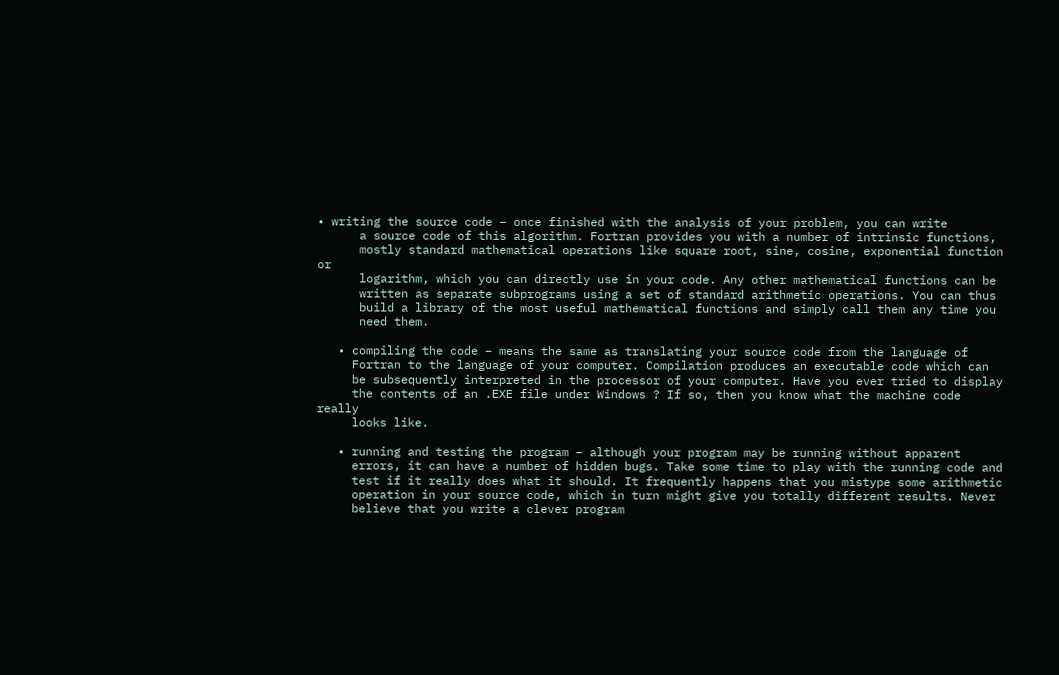• writing the source code – once finished with the analysis of your problem, you can write
      a source code of this algorithm. Fortran provides you with a number of intrinsic functions,
      mostly standard mathematical operations like square root, sine, cosine, exponential function or
      logarithm, which you can directly use in your code. Any other mathematical functions can be
      written as separate subprograms using a set of standard arithmetic operations. You can thus
      build a library of the most useful mathematical functions and simply call them any time you
      need them.

   • compiling the code – means the same as translating your source code from the language of
     Fortran to the language of your computer. Compilation produces an executable code which can
     be subsequently interpreted in the processor of your computer. Have you ever tried to display
     the contents of an .EXE file under Windows ? If so, then you know what the machine code really
     looks like.

   • running and testing the program – although your program may be running without apparent
     errors, it can have a number of hidden bugs. Take some time to play with the running code and
     test if it really does what it should. It frequently happens that you mistype some arithmetic
     operation in your source code, which in turn might give you totally different results. Never
     believe that you write a clever program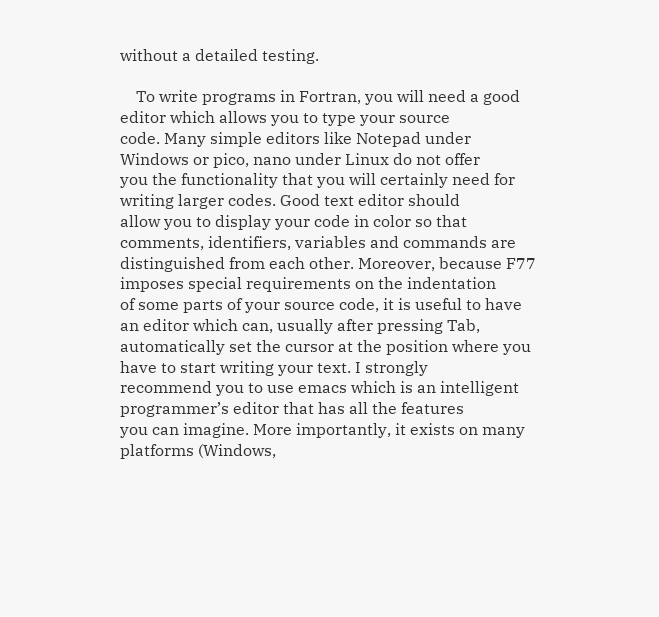without a detailed testing.

    To write programs in Fortran, you will need a good editor which allows you to type your source
code. Many simple editors like Notepad under Windows or pico, nano under Linux do not offer
you the functionality that you will certainly need for writing larger codes. Good text editor should
allow you to display your code in color so that comments, identifiers, variables and commands are
distinguished from each other. Moreover, because F77 imposes special requirements on the indentation
of some parts of your source code, it is useful to have an editor which can, usually after pressing Tab,
automatically set the cursor at the position where you have to start writing your text. I strongly
recommend you to use emacs which is an intelligent programmer’s editor that has all the features
you can imagine. More importantly, it exists on many platforms (Windows,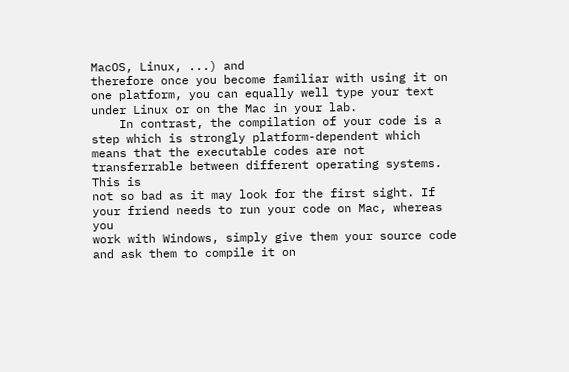MacOS, Linux, ...) and
therefore once you become familiar with using it on one platform, you can equally well type your text
under Linux or on the Mac in your lab.
    In contrast, the compilation of your code is a step which is strongly platform-dependent which
means that the executable codes are not transferrable between different operating systems. This is
not so bad as it may look for the first sight. If your friend needs to run your code on Mac, whereas you
work with Windows, simply give them your source code and ask them to compile it on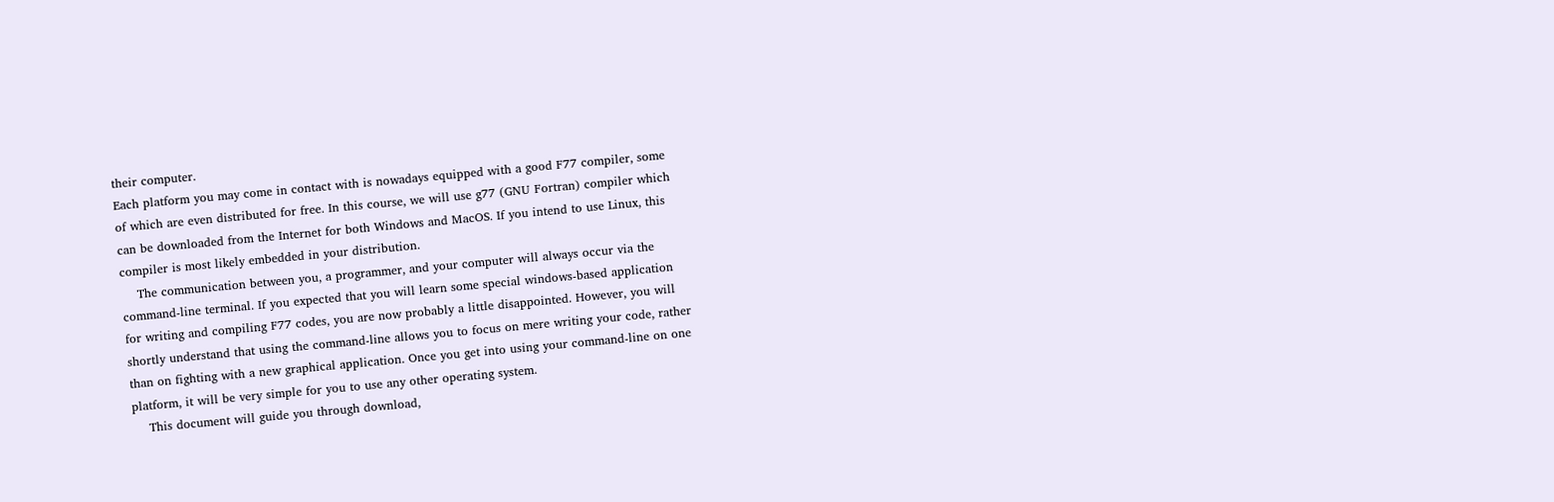their computer.
Each platform you may come in contact with is nowadays equipped with a good F77 compiler, some
of which are even distributed for free. In this course, we will use g77 (GNU Fortran) compiler which
can be downloaded from the Internet for both Windows and MacOS. If you intend to use Linux, this
compiler is most likely embedded in your distribution.
    The communication between you, a programmer, and your computer will always occur via the
command-line terminal. If you expected that you will learn some special windows-based application
for writing and compiling F77 codes, you are now probably a little disappointed. However, you will
shortly understand that using the command-line allows you to focus on mere writing your code, rather
than on fighting with a new graphical application. Once you get into using your command-line on one
platform, it will be very simple for you to use any other operating system.
    This document will guide you through download,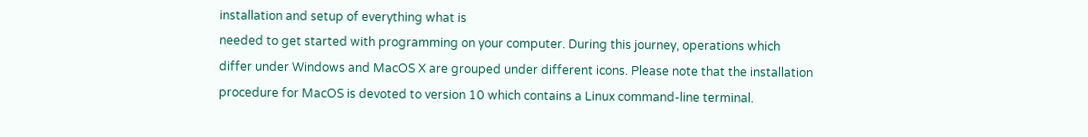installation and setup of everything what is
needed to get started with programming on your computer. During this journey, operations which
differ under Windows and MacOS X are grouped under different icons. Please note that the installation
procedure for MacOS is devoted to version 10 which contains a Linux command-line terminal.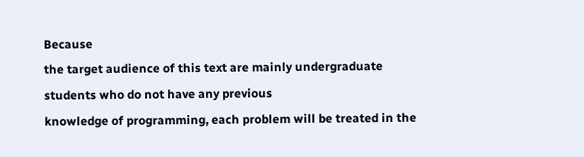Because
the target audience of this text are mainly undergraduate students who do not have any previous
knowledge of programming, each problem will be treated in the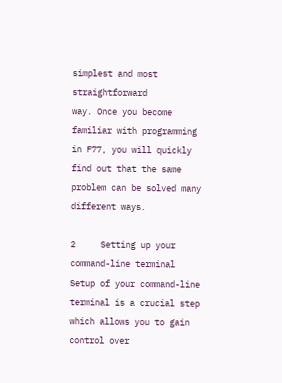simplest and most straightforward
way. Once you become familiar with programming in F77, you will quickly find out that the same
problem can be solved many different ways.

2     Setting up your command-line terminal
Setup of your command-line terminal is a crucial step which allows you to gain control over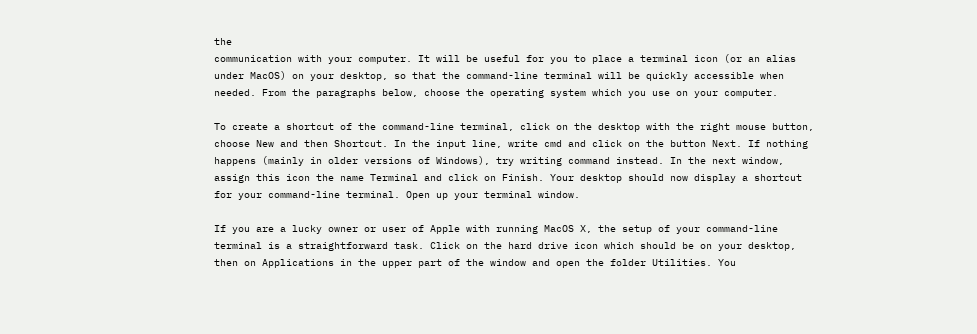the
communication with your computer. It will be useful for you to place a terminal icon (or an alias
under MacOS) on your desktop, so that the command-line terminal will be quickly accessible when
needed. From the paragraphs below, choose the operating system which you use on your computer.

To create a shortcut of the command-line terminal, click on the desktop with the right mouse button,
choose New and then Shortcut. In the input line, write cmd and click on the button Next. If nothing
happens (mainly in older versions of Windows), try writing command instead. In the next window,
assign this icon the name Terminal and click on Finish. Your desktop should now display a shortcut
for your command-line terminal. Open up your terminal window.

If you are a lucky owner or user of Apple with running MacOS X, the setup of your command-line
terminal is a straightforward task. Click on the hard drive icon which should be on your desktop,
then on Applications in the upper part of the window and open the folder Utilities. You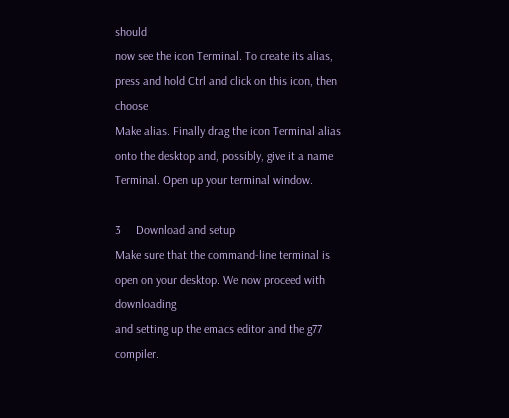should
now see the icon Terminal. To create its alias, press and hold Ctrl and click on this icon, then choose
Make alias. Finally drag the icon Terminal alias onto the desktop and, possibly, give it a name
Terminal. Open up your terminal window.

3     Download and setup
Make sure that the command-line terminal is open on your desktop. We now proceed with downloading
and setting up the emacs editor and the g77 compiler.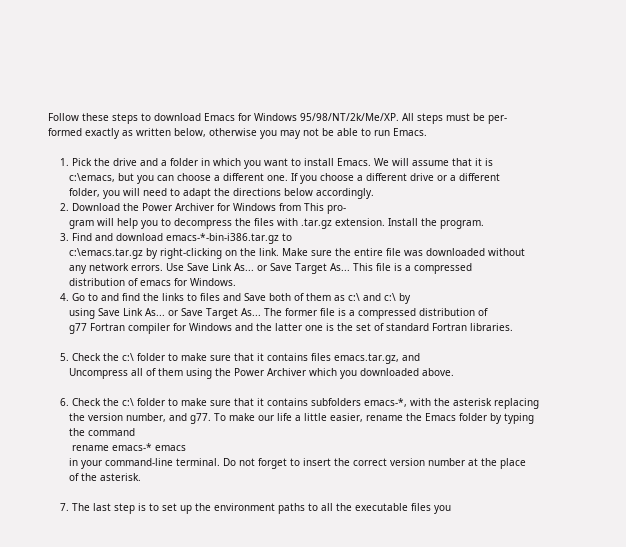Follow these steps to download Emacs for Windows 95/98/NT/2k/Me/XP. All steps must be per-
formed exactly as written below, otherwise you may not be able to run Emacs.

    1. Pick the drive and a folder in which you want to install Emacs. We will assume that it is
       c:\emacs, but you can choose a different one. If you choose a different drive or a different
       folder, you will need to adapt the directions below accordingly.
    2. Download the Power Archiver for Windows from This pro-
       gram will help you to decompress the files with .tar.gz extension. Install the program.
    3. Find and download emacs-*-bin-i386.tar.gz to
       c:\emacs.tar.gz by right-clicking on the link. Make sure the entire file was downloaded without
       any network errors. Use Save Link As... or Save Target As... This file is a compressed
       distribution of emacs for Windows.
    4. Go to and find the links to files and Save both of them as c:\ and c:\ by
       using Save Link As... or Save Target As... The former file is a compressed distribution of
       g77 Fortran compiler for Windows and the latter one is the set of standard Fortran libraries.

    5. Check the c:\ folder to make sure that it contains files emacs.tar.gz, and
       Uncompress all of them using the Power Archiver which you downloaded above.

    6. Check the c:\ folder to make sure that it contains subfolders emacs-*, with the asterisk replacing
       the version number, and g77. To make our life a little easier, rename the Emacs folder by typing
       the command
        rename emacs-* emacs
       in your command-line terminal. Do not forget to insert the correct version number at the place
       of the asterisk.

    7. The last step is to set up the environment paths to all the executable files you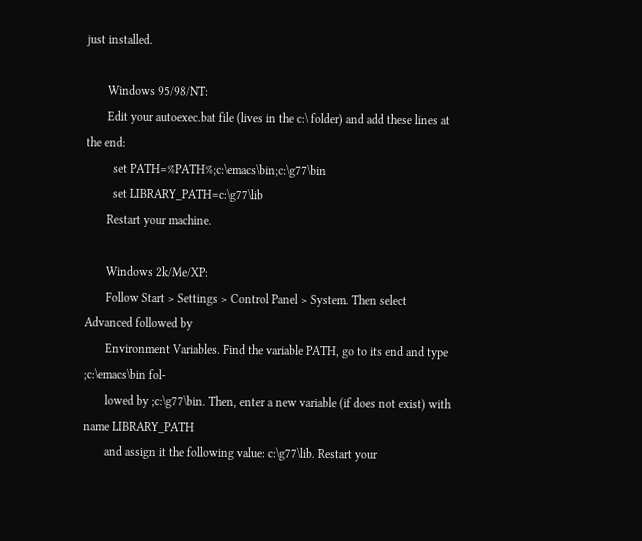just installed.

       Windows 95/98/NT:
       Edit your autoexec.bat file (lives in the c:\ folder) and add these lines at the end:
         set PATH=%PATH%;c:\emacs\bin;c:\g77\bin
         set LIBRARY_PATH=c:\g77\lib
       Restart your machine.

       Windows 2k/Me/XP:
       Follow Start > Settings > Control Panel > System. Then select Advanced followed by
       Environment Variables. Find the variable PATH, go to its end and type ;c:\emacs\bin fol-
       lowed by ;c:\g77\bin. Then, enter a new variable (if does not exist) with name LIBRARY_PATH
       and assign it the following value: c:\g77\lib. Restart your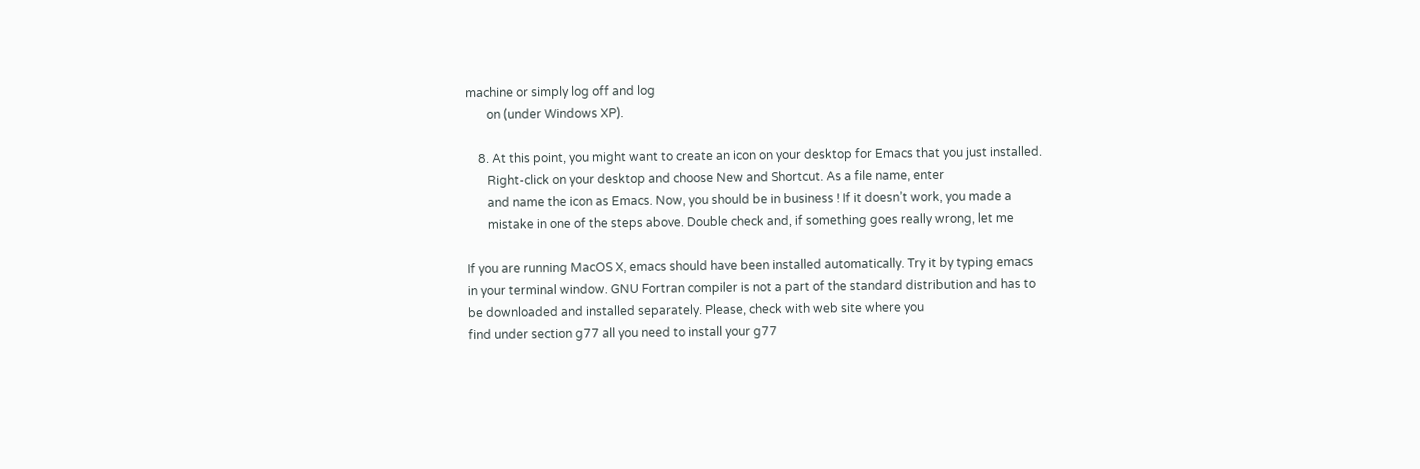machine or simply log off and log
       on (under Windows XP).

    8. At this point, you might want to create an icon on your desktop for Emacs that you just installed.
       Right-click on your desktop and choose New and Shortcut. As a file name, enter
       and name the icon as Emacs. Now, you should be in business ! If it doesn’t work, you made a
       mistake in one of the steps above. Double check and, if something goes really wrong, let me

If you are running MacOS X, emacs should have been installed automatically. Try it by typing emacs
in your terminal window. GNU Fortran compiler is not a part of the standard distribution and has to
be downloaded and installed separately. Please, check with web site where you
find under section g77 all you need to install your g77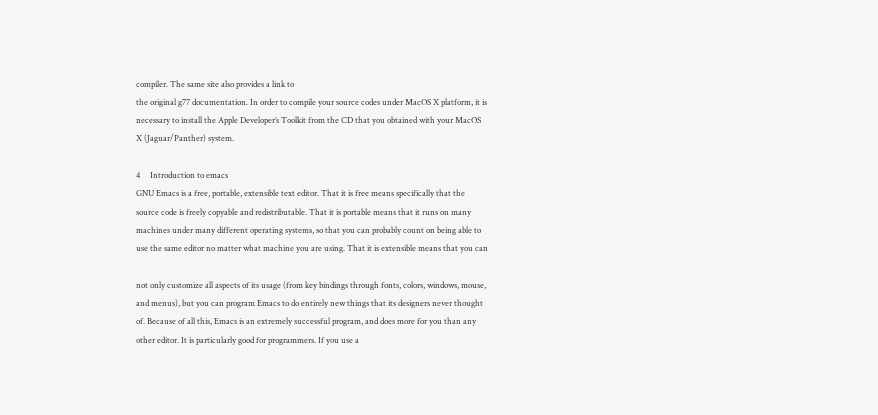compiler. The same site also provides a link to
the original g77 documentation. In order to compile your source codes under MacOS X platform, it is
necessary to install the Apple Developer’s Toolkit from the CD that you obtained with your MacOS
X (Jaguar/Panther) system.

4     Introduction to emacs
GNU Emacs is a free, portable, extensible text editor. That it is free means specifically that the
source code is freely copyable and redistributable. That it is portable means that it runs on many
machines under many different operating systems, so that you can probably count on being able to
use the same editor no matter what machine you are using. That it is extensible means that you can

not only customize all aspects of its usage (from key bindings through fonts, colors, windows, mouse,
and menus), but you can program Emacs to do entirely new things that its designers never thought
of. Because of all this, Emacs is an extremely successful program, and does more for you than any
other editor. It is particularly good for programmers. If you use a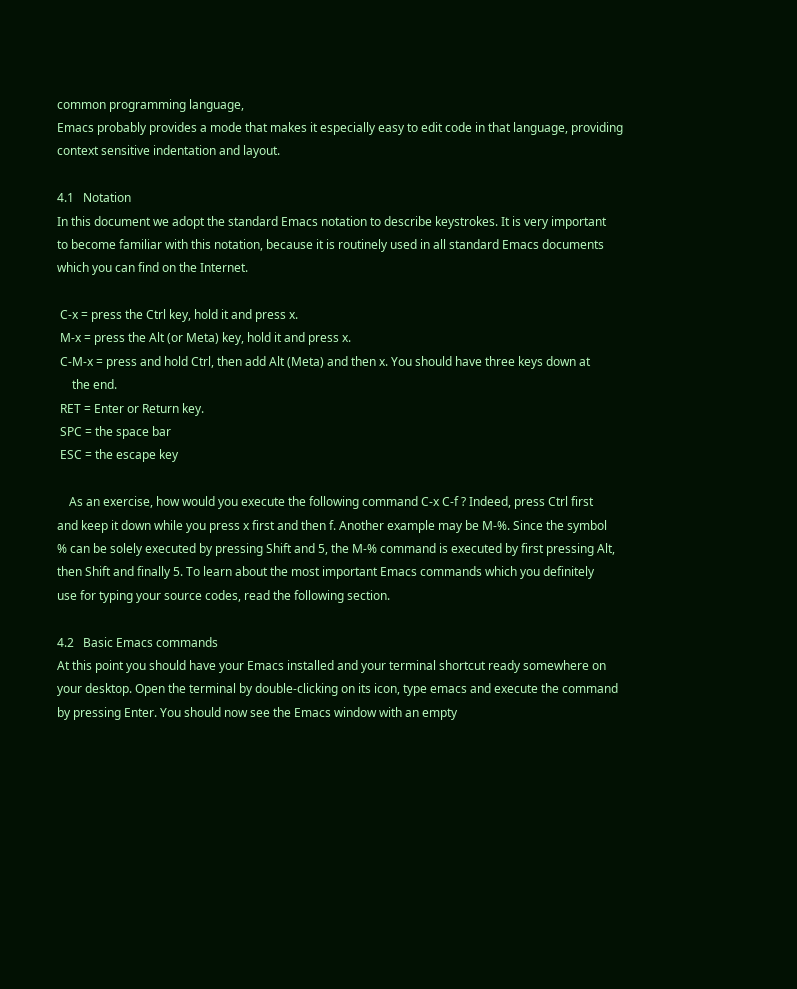common programming language,
Emacs probably provides a mode that makes it especially easy to edit code in that language, providing
context sensitive indentation and layout.

4.1   Notation
In this document we adopt the standard Emacs notation to describe keystrokes. It is very important
to become familiar with this notation, because it is routinely used in all standard Emacs documents
which you can find on the Internet.

 C-x = press the Ctrl key, hold it and press x.
 M-x = press the Alt (or Meta) key, hold it and press x.
 C-M-x = press and hold Ctrl, then add Alt (Meta) and then x. You should have three keys down at
     the end.
 RET = Enter or Return key.
 SPC = the space bar
 ESC = the escape key

    As an exercise, how would you execute the following command C-x C-f ? Indeed, press Ctrl first
and keep it down while you press x first and then f. Another example may be M-%. Since the symbol
% can be solely executed by pressing Shift and 5, the M-% command is executed by first pressing Alt,
then Shift and finally 5. To learn about the most important Emacs commands which you definitely
use for typing your source codes, read the following section.

4.2   Basic Emacs commands
At this point you should have your Emacs installed and your terminal shortcut ready somewhere on
your desktop. Open the terminal by double-clicking on its icon, type emacs and execute the command
by pressing Enter. You should now see the Emacs window with an empty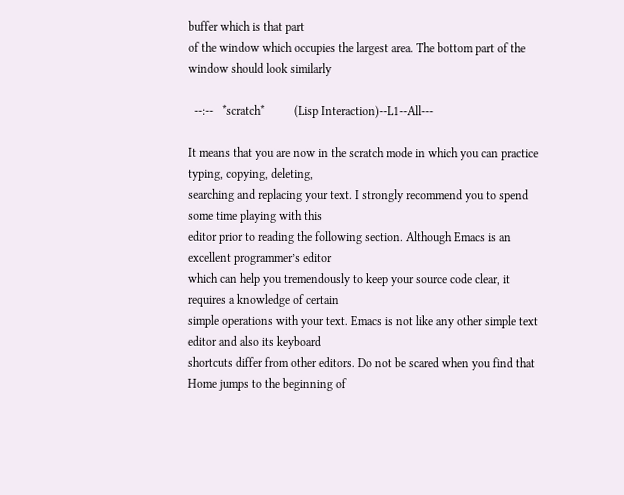buffer which is that part
of the window which occupies the largest area. The bottom part of the window should look similarly

  --:--   *scratch*          (Lisp Interaction)--L1--All---

It means that you are now in the scratch mode in which you can practice typing, copying, deleting,
searching and replacing your text. I strongly recommend you to spend some time playing with this
editor prior to reading the following section. Although Emacs is an excellent programmer’s editor
which can help you tremendously to keep your source code clear, it requires a knowledge of certain
simple operations with your text. Emacs is not like any other simple text editor and also its keyboard
shortcuts differ from other editors. Do not be scared when you find that Home jumps to the beginning of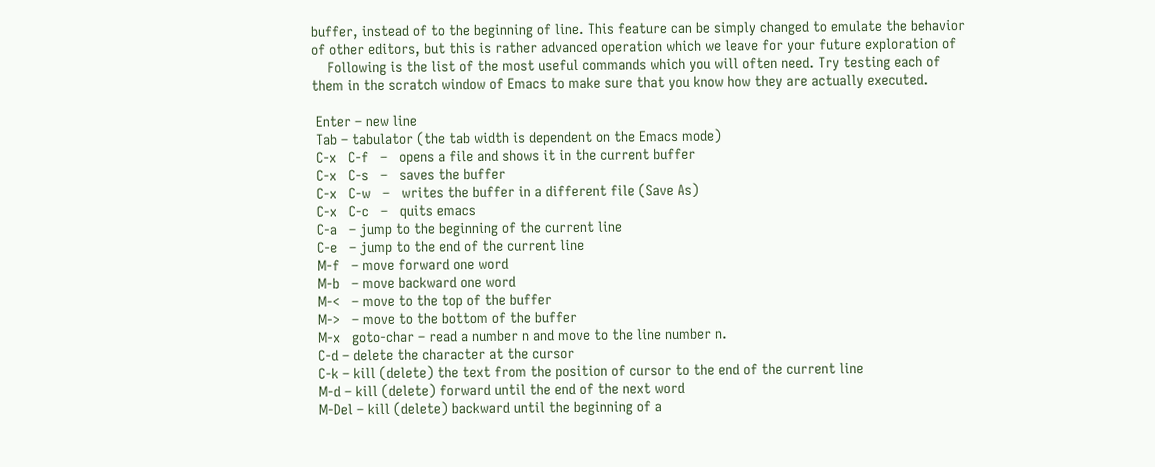buffer, instead of to the beginning of line. This feature can be simply changed to emulate the behavior
of other editors, but this is rather advanced operation which we leave for your future exploration of
    Following is the list of the most useful commands which you will often need. Try testing each of
them in the scratch window of Emacs to make sure that you know how they are actually executed.

 Enter – new line
 Tab – tabulator (the tab width is dependent on the Emacs mode)
 C-x   C-f   –   opens a file and shows it in the current buffer
 C-x   C-s   –   saves the buffer
 C-x   C-w   –   writes the buffer in a different file (Save As)
 C-x   C-c   –   quits emacs
 C-a   – jump to the beginning of the current line
 C-e   – jump to the end of the current line
 M-f   – move forward one word
 M-b   – move backward one word
 M-<   – move to the top of the buffer
 M->   – move to the bottom of the buffer
 M-x   goto-char – read a number n and move to the line number n.
 C-d – delete the character at the cursor
 C-k – kill (delete) the text from the position of cursor to the end of the current line
 M-d – kill (delete) forward until the end of the next word
 M-Del – kill (delete) backward until the beginning of a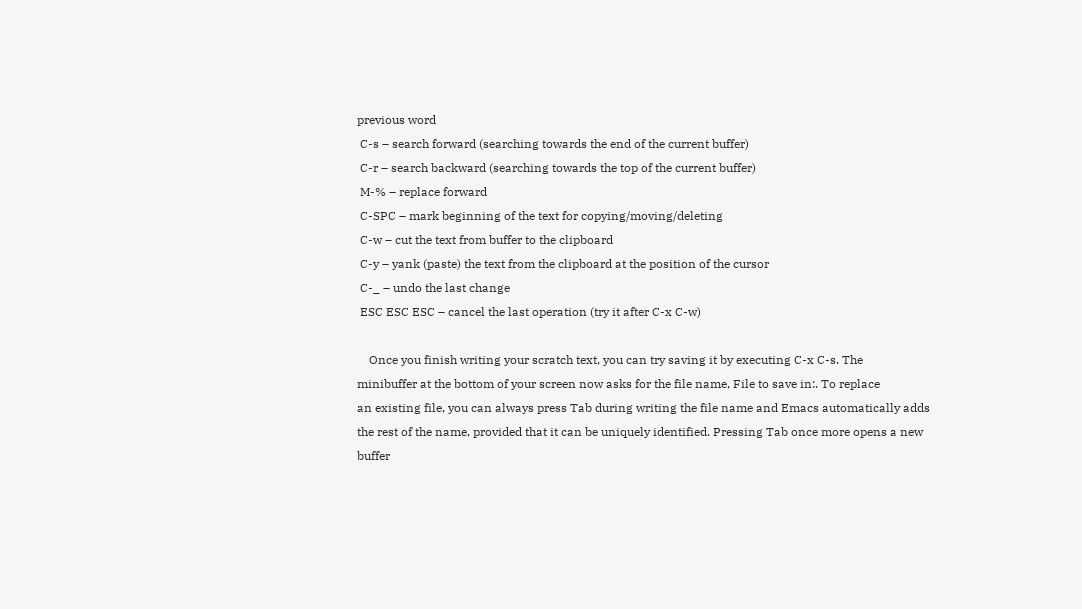previous word
 C-s – search forward (searching towards the end of the current buffer)
 C-r – search backward (searching towards the top of the current buffer)
 M-% – replace forward
 C-SPC – mark beginning of the text for copying/moving/deleting
 C-w – cut the text from buffer to the clipboard
 C-y – yank (paste) the text from the clipboard at the position of the cursor
 C-_ – undo the last change
 ESC ESC ESC – cancel the last operation (try it after C-x C-w)

    Once you finish writing your scratch text, you can try saving it by executing C-x C-s. The
minibuffer at the bottom of your screen now asks for the file name, File to save in:. To replace
an existing file, you can always press Tab during writing the file name and Emacs automatically adds
the rest of the name, provided that it can be uniquely identified. Pressing Tab once more opens a new
buffer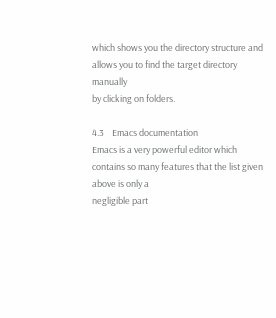which shows you the directory structure and allows you to find the target directory manually
by clicking on folders.

4.3    Emacs documentation
Emacs is a very powerful editor which contains so many features that the list given above is only a
negligible part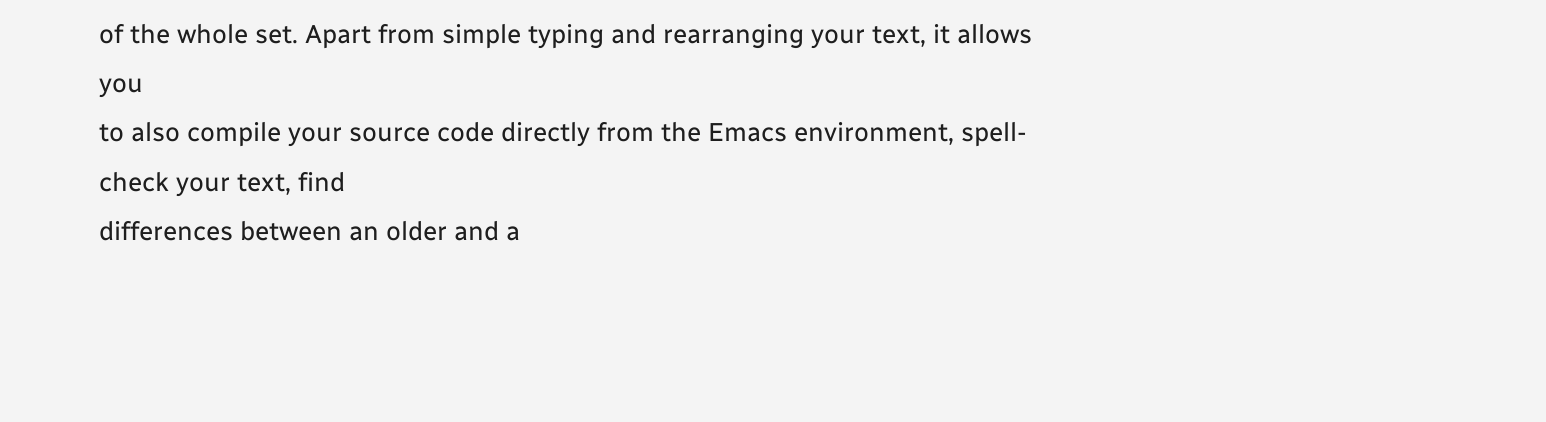of the whole set. Apart from simple typing and rearranging your text, it allows you
to also compile your source code directly from the Emacs environment, spell-check your text, find
differences between an older and a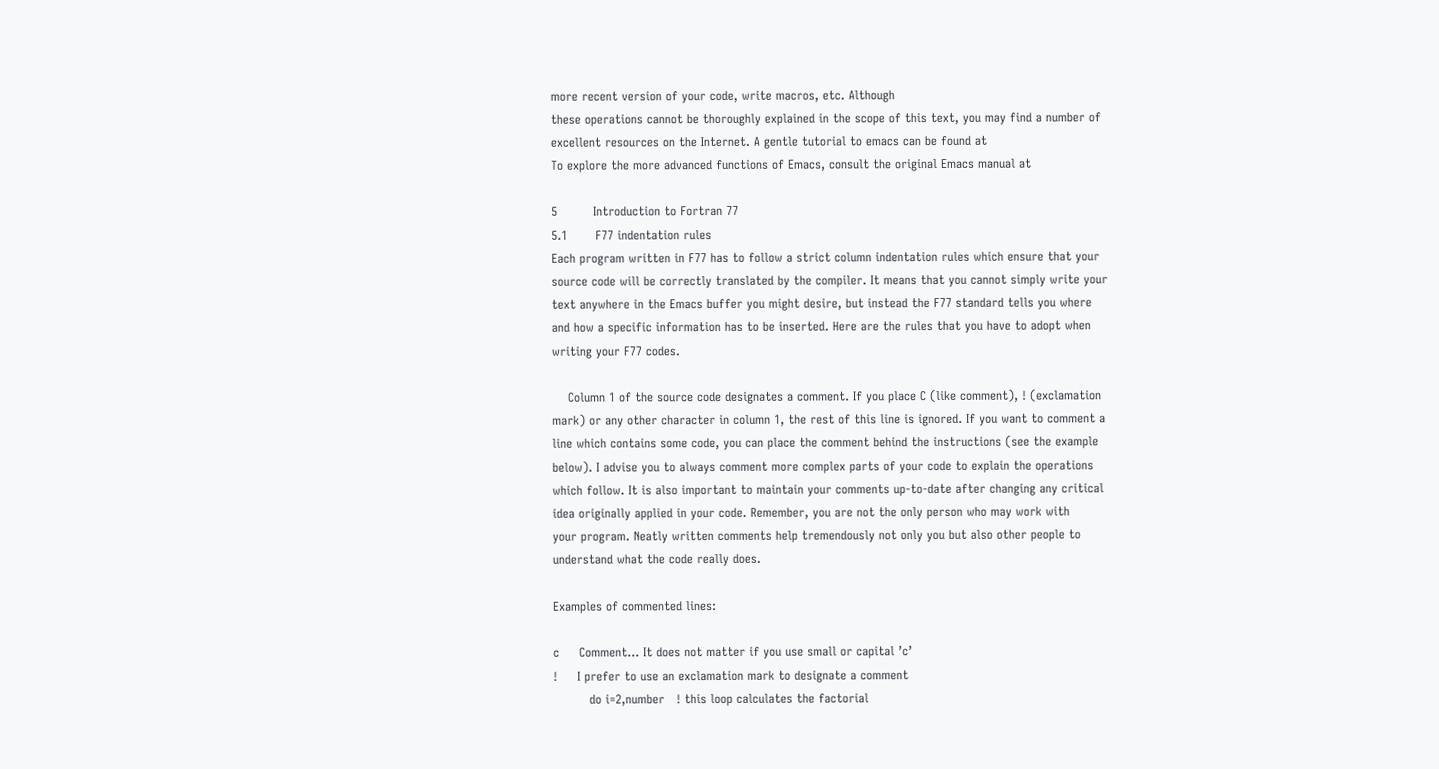more recent version of your code, write macros, etc. Although
these operations cannot be thoroughly explained in the scope of this text, you may find a number of
excellent resources on the Internet. A gentle tutorial to emacs can be found at
To explore the more advanced functions of Emacs, consult the original Emacs manual at

5         Introduction to Fortran 77
5.1       F77 indentation rules
Each program written in F77 has to follow a strict column indentation rules which ensure that your
source code will be correctly translated by the compiler. It means that you cannot simply write your
text anywhere in the Emacs buffer you might desire, but instead the F77 standard tells you where
and how a specific information has to be inserted. Here are the rules that you have to adopt when
writing your F77 codes.

    Column 1 of the source code designates a comment. If you place C (like comment), ! (exclamation
mark) or any other character in column 1, the rest of this line is ignored. If you want to comment a
line which contains some code, you can place the comment behind the instructions (see the example
below). I advise you to always comment more complex parts of your code to explain the operations
which follow. It is also important to maintain your comments up-to-date after changing any critical
idea originally applied in your code. Remember, you are not the only person who may work with
your program. Neatly written comments help tremendously not only you but also other people to
understand what the code really does.

Examples of commented lines:

c     Comment... It does not matter if you use small or capital ’c’
!     I prefer to use an exclamation mark to designate a comment
         do i=2,number   ! this loop calculates the factorial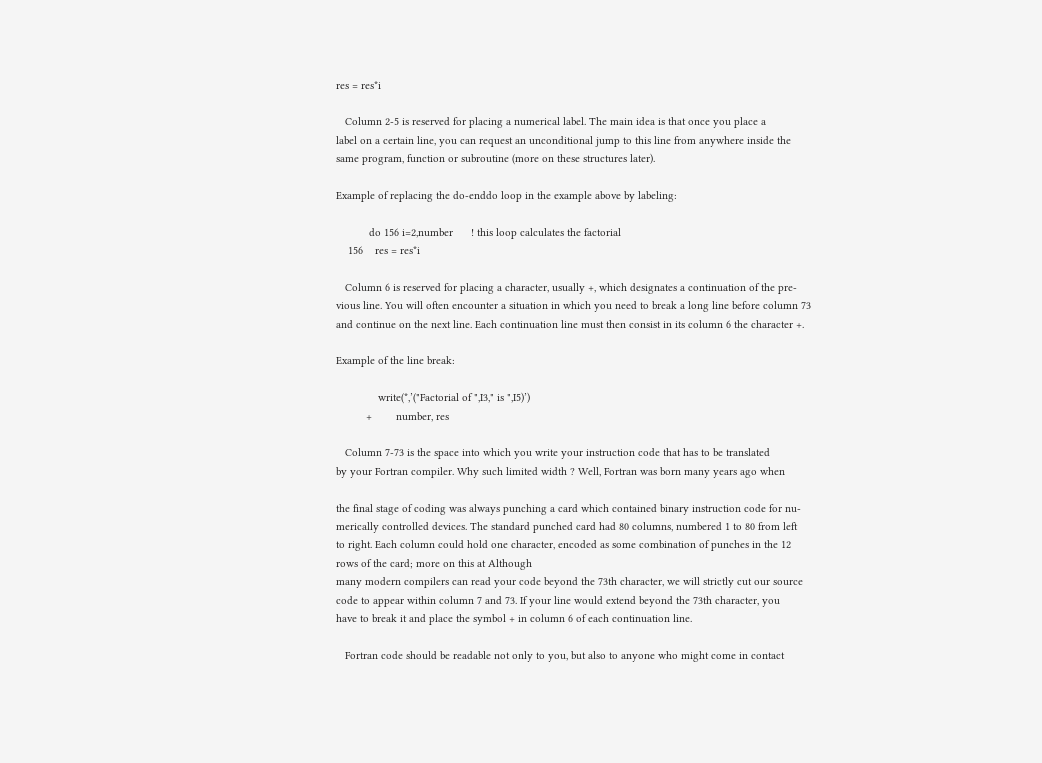res = res*i

   Column 2-5 is reserved for placing a numerical label. The main idea is that once you place a
label on a certain line, you can request an unconditional jump to this line from anywhere inside the
same program, function or subroutine (more on these structures later).

Example of replacing the do-enddo loop in the example above by labeling:

           do 156 i=2,number      ! this loop calculates the factorial
    156    res = res*i

   Column 6 is reserved for placing a character, usually +, which designates a continuation of the pre-
vious line. You will often encounter a situation in which you need to break a long line before column 73
and continue on the next line. Each continuation line must then consist in its column 6 the character +.

Example of the line break:

              write(*,’("Factorial of ",I3," is ",I5)’)
          +        number, res

   Column 7-73 is the space into which you write your instruction code that has to be translated
by your Fortran compiler. Why such limited width ? Well, Fortran was born many years ago when

the final stage of coding was always punching a card which contained binary instruction code for nu-
merically controlled devices. The standard punched card had 80 columns, numbered 1 to 80 from left
to right. Each column could hold one character, encoded as some combination of punches in the 12
rows of the card; more on this at Although
many modern compilers can read your code beyond the 73th character, we will strictly cut our source
code to appear within column 7 and 73. If your line would extend beyond the 73th character, you
have to break it and place the symbol + in column 6 of each continuation line.

   Fortran code should be readable not only to you, but also to anyone who might come in contact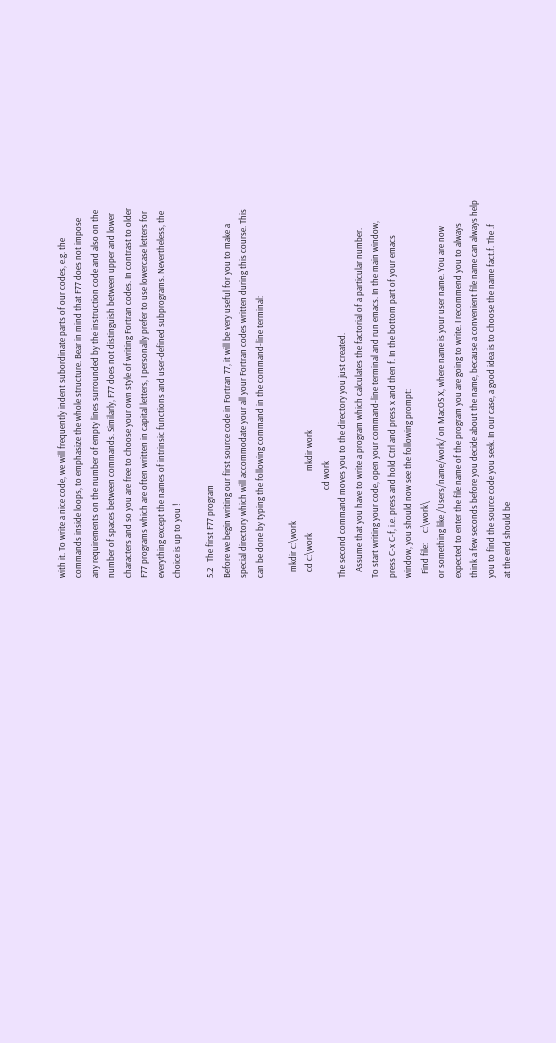with it. To write a nice code, we will frequently indent subordinate parts of our codes, e.g. the
commands inside loops, to emphasize the whole structure. Bear in mind that F77 does not impose
any requirements on the number of empty lines surrounded by the instruction code and also on the
number of spaces between commands. Similarly, F77 does not distinguish between upper and lower
characters and so you are free to choose your own style of writing Fortran codes. In contrast to older
F77 programs which are often written in capital letters, I personally prefer to use lowercase letters for
everything except the names of intrinsic functions and user-defined subprograms. Nevertheless, the
choice is up to you !

5.2   The first F77 program
Before we begin writing our first source code in Fortran 77, it will be very useful for you to make a
special directory which will accommodate your all your Fortran codes written during this course. This
can be done by typing the following command in the command-line terminal:

   mkdir c:\work
   cd c:\work                               mkdir work
                                            cd work
The second command moves you to the directory you just created.
   Assume that you have to write a program which calculates the factorial of a particular number.
To start writing your code, open your command-line terminal and run emacs. In the main window,
press C-x C-f, i.e. press and hold Ctrl and press x and then f. In the bottom part of your emacs
window, you should now see the following prompt:
  Find file:     c:\work\
or something like /Users/name/work/ on MacOS X, where name is your user name. You are now
expected to enter the file name of the program you are going to write. I recommend you to always
think a few seconds before you decide about the name, because a convenient file name can always help
you to find the source code you seek. In our case, a good idea is to choose the name fact.f. The .f
at the end should be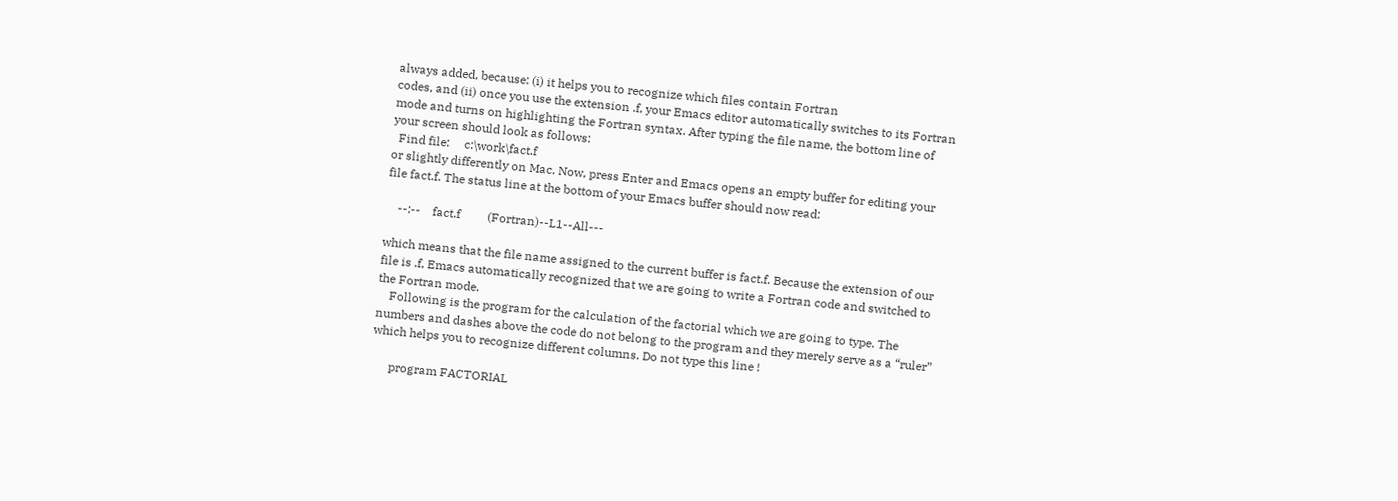always added, because: (i) it helps you to recognize which files contain Fortran
codes, and (ii) once you use the extension .f, your Emacs editor automatically switches to its Fortran
mode and turns on highlighting the Fortran syntax. After typing the file name, the bottom line of
your screen should look as follows:
  Find file:     c:\work\fact.f
or slightly differently on Mac. Now, press Enter and Emacs opens an empty buffer for editing your
file fact.f. The status line at the bottom of your Emacs buffer should now read:

    --:--    fact.f         (Fortran)--L1--All---

which means that the file name assigned to the current buffer is fact.f. Because the extension of our
file is .f, Emacs automatically recognized that we are going to write a Fortran code and switched to
the Fortran mode.
    Following is the program for the calculation of the factorial which we are going to type. The
numbers and dashes above the code do not belong to the program and they merely serve as a “ruler”
which helps you to recognize different columns. Do not type this line !

      program FACTORIAL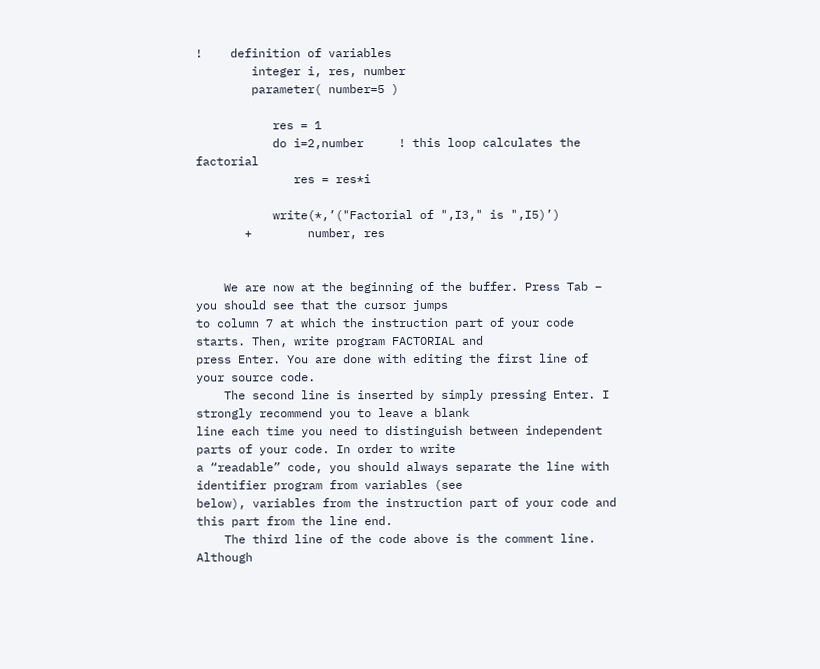!    definition of variables
        integer i, res, number
        parameter( number=5 )

           res = 1
           do i=2,number     ! this loop calculates the factorial
              res = res*i

           write(*,’("Factorial of ",I3," is ",I5)’)
       +        number, res


    We are now at the beginning of the buffer. Press Tab – you should see that the cursor jumps
to column 7 at which the instruction part of your code starts. Then, write program FACTORIAL and
press Enter. You are done with editing the first line of your source code.
    The second line is inserted by simply pressing Enter. I strongly recommend you to leave a blank
line each time you need to distinguish between independent parts of your code. In order to write
a “readable” code, you should always separate the line with identifier program from variables (see
below), variables from the instruction part of your code and this part from the line end.
    The third line of the code above is the comment line. Although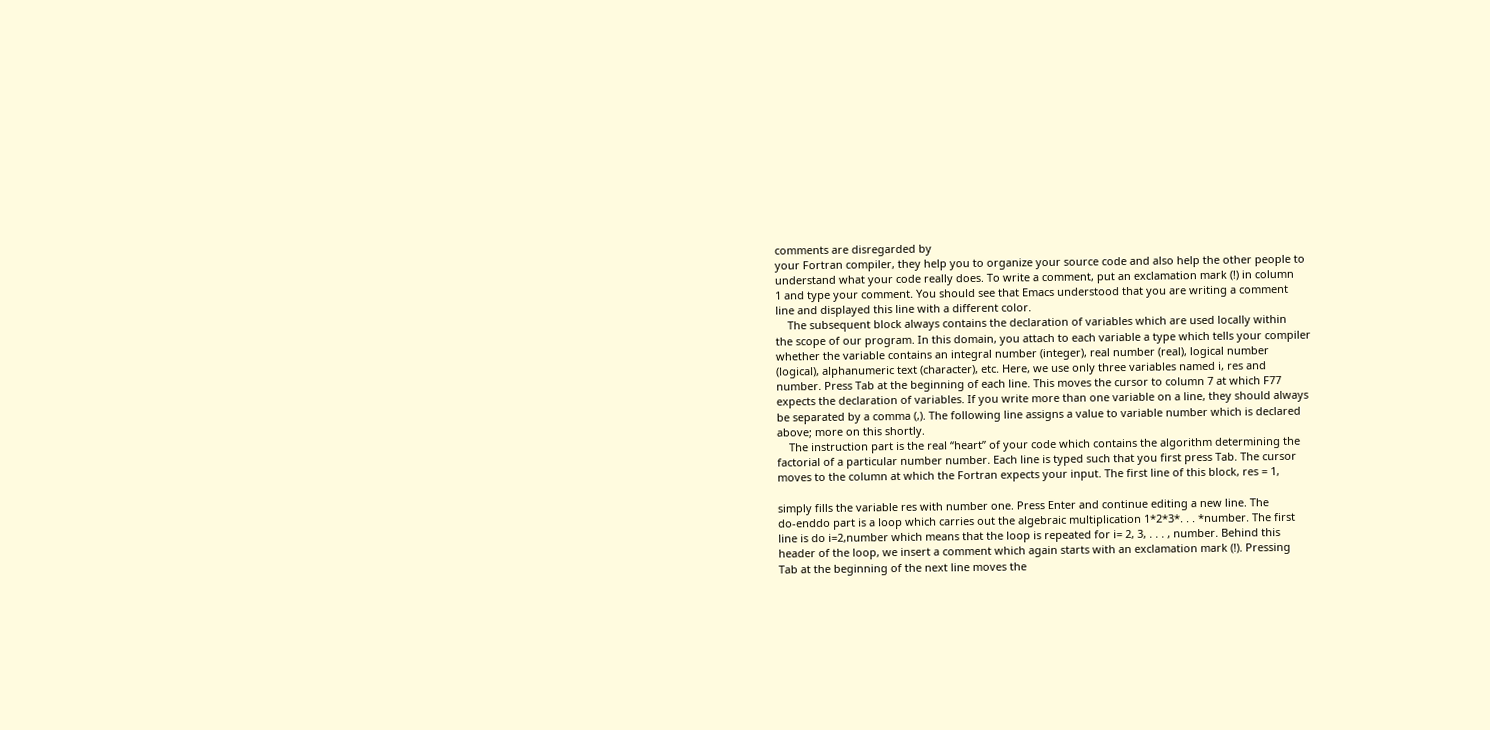comments are disregarded by
your Fortran compiler, they help you to organize your source code and also help the other people to
understand what your code really does. To write a comment, put an exclamation mark (!) in column
1 and type your comment. You should see that Emacs understood that you are writing a comment
line and displayed this line with a different color.
    The subsequent block always contains the declaration of variables which are used locally within
the scope of our program. In this domain, you attach to each variable a type which tells your compiler
whether the variable contains an integral number (integer), real number (real), logical number
(logical), alphanumeric text (character), etc. Here, we use only three variables named i, res and
number. Press Tab at the beginning of each line. This moves the cursor to column 7 at which F77
expects the declaration of variables. If you write more than one variable on a line, they should always
be separated by a comma (,). The following line assigns a value to variable number which is declared
above; more on this shortly.
    The instruction part is the real “heart” of your code which contains the algorithm determining the
factorial of a particular number number. Each line is typed such that you first press Tab. The cursor
moves to the column at which the Fortran expects your input. The first line of this block, res = 1,

simply fills the variable res with number one. Press Enter and continue editing a new line. The
do-enddo part is a loop which carries out the algebraic multiplication 1*2*3*. . . *number. The first
line is do i=2,number which means that the loop is repeated for i= 2, 3, . . . , number. Behind this
header of the loop, we insert a comment which again starts with an exclamation mark (!). Pressing
Tab at the beginning of the next line moves the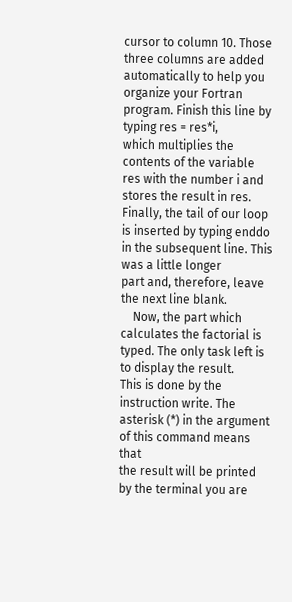cursor to column 10. Those three columns are added
automatically to help you organize your Fortran program. Finish this line by typing res = res*i,
which multiplies the contents of the variable res with the number i and stores the result in res.
Finally, the tail of our loop is inserted by typing enddo in the subsequent line. This was a little longer
part and, therefore, leave the next line blank.
    Now, the part which calculates the factorial is typed. The only task left is to display the result.
This is done by the instruction write. The asterisk (*) in the argument of this command means that
the result will be printed by the terminal you are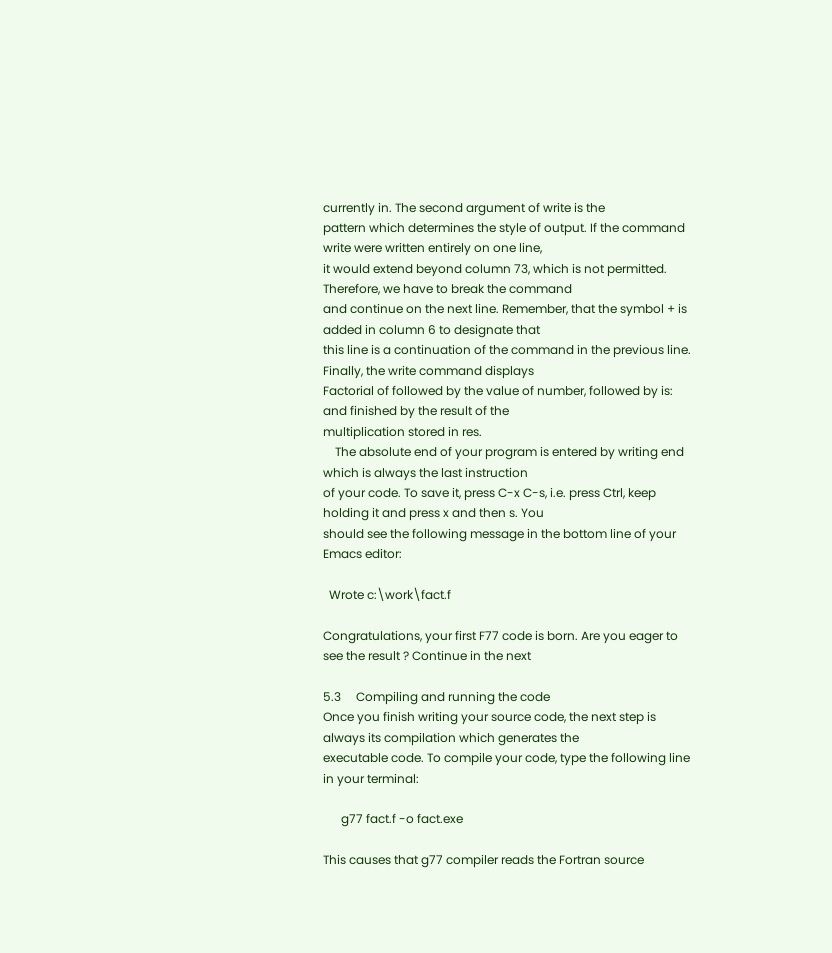currently in. The second argument of write is the
pattern which determines the style of output. If the command write were written entirely on one line,
it would extend beyond column 73, which is not permitted. Therefore, we have to break the command
and continue on the next line. Remember, that the symbol + is added in column 6 to designate that
this line is a continuation of the command in the previous line. Finally, the write command displays
Factorial of followed by the value of number, followed by is: and finished by the result of the
multiplication stored in res.
    The absolute end of your program is entered by writing end which is always the last instruction
of your code. To save it, press C-x C-s, i.e. press Ctrl, keep holding it and press x and then s. You
should see the following message in the bottom line of your Emacs editor:

  Wrote c:\work\fact.f

Congratulations, your first F77 code is born. Are you eager to see the result ? Continue in the next

5.3     Compiling and running the code
Once you finish writing your source code, the next step is always its compilation which generates the
executable code. To compile your code, type the following line in your terminal:

      g77 fact.f -o fact.exe

This causes that g77 compiler reads the Fortran source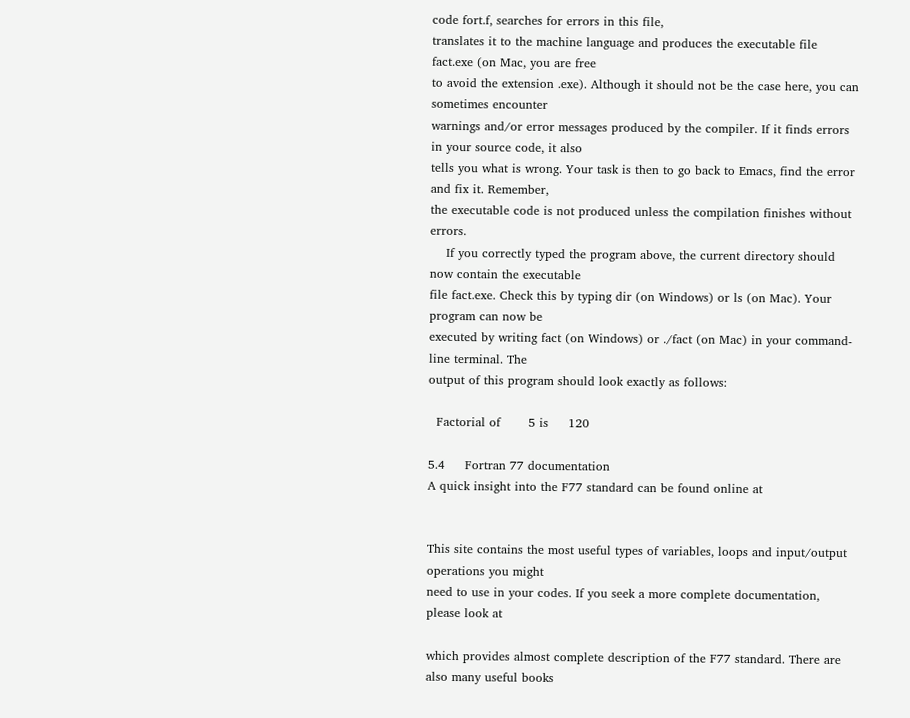code fort.f, searches for errors in this file,
translates it to the machine language and produces the executable file fact.exe (on Mac, you are free
to avoid the extension .exe). Although it should not be the case here, you can sometimes encounter
warnings and/or error messages produced by the compiler. If it finds errors in your source code, it also
tells you what is wrong. Your task is then to go back to Emacs, find the error and fix it. Remember,
the executable code is not produced unless the compilation finishes without errors.
    If you correctly typed the program above, the current directory should now contain the executable
file fact.exe. Check this by typing dir (on Windows) or ls (on Mac). Your program can now be
executed by writing fact (on Windows) or ./fact (on Mac) in your command-line terminal. The
output of this program should look exactly as follows:

  Factorial of       5 is     120

5.4     Fortran 77 documentation
A quick insight into the F77 standard can be found online at


This site contains the most useful types of variables, loops and input/output operations you might
need to use in your codes. If you seek a more complete documentation, please look at

which provides almost complete description of the F77 standard. There are also many useful books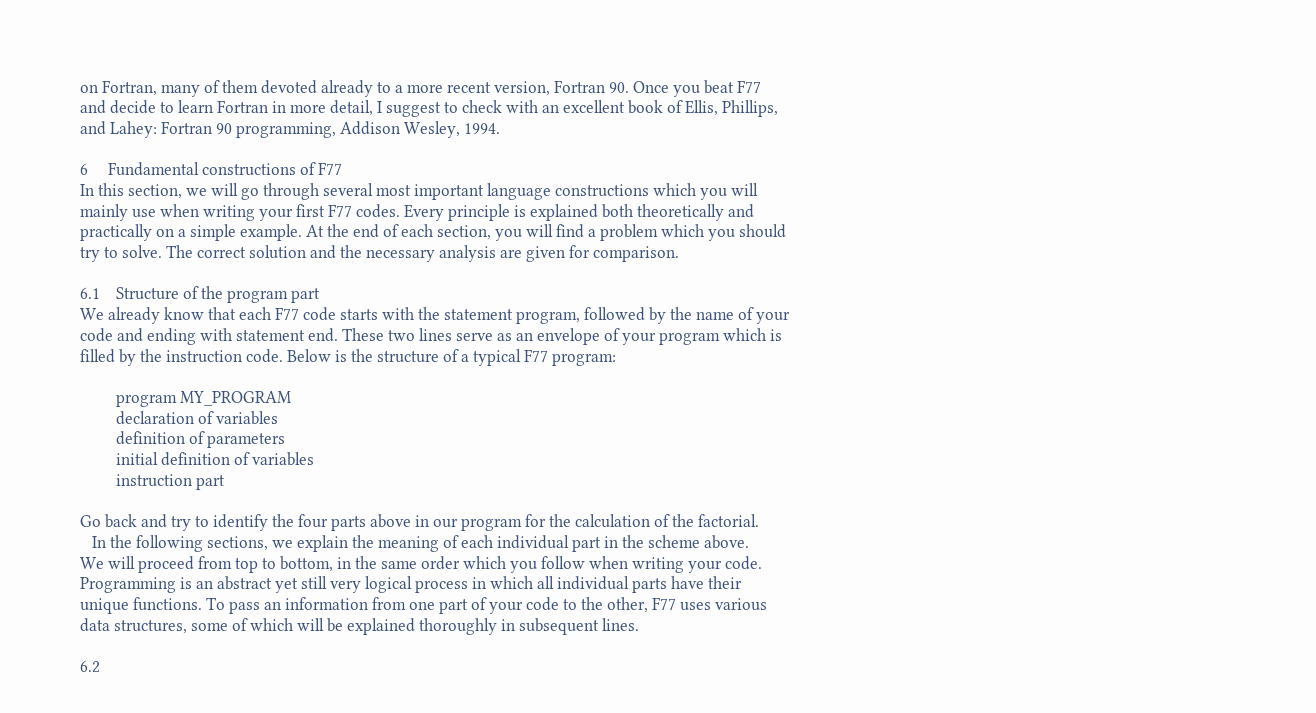on Fortran, many of them devoted already to a more recent version, Fortran 90. Once you beat F77
and decide to learn Fortran in more detail, I suggest to check with an excellent book of Ellis, Phillips,
and Lahey: Fortran 90 programming, Addison Wesley, 1994.

6     Fundamental constructions of F77
In this section, we will go through several most important language constructions which you will
mainly use when writing your first F77 codes. Every principle is explained both theoretically and
practically on a simple example. At the end of each section, you will find a problem which you should
try to solve. The correct solution and the necessary analysis are given for comparison.

6.1    Structure of the program part
We already know that each F77 code starts with the statement program, followed by the name of your
code and ending with statement end. These two lines serve as an envelope of your program which is
filled by the instruction code. Below is the structure of a typical F77 program:

         program MY_PROGRAM
         declaration of variables
         definition of parameters
         initial definition of variables
         instruction part

Go back and try to identify the four parts above in our program for the calculation of the factorial.
   In the following sections, we explain the meaning of each individual part in the scheme above.
We will proceed from top to bottom, in the same order which you follow when writing your code.
Programming is an abstract yet still very logical process in which all individual parts have their
unique functions. To pass an information from one part of your code to the other, F77 uses various
data structures, some of which will be explained thoroughly in subsequent lines.

6.2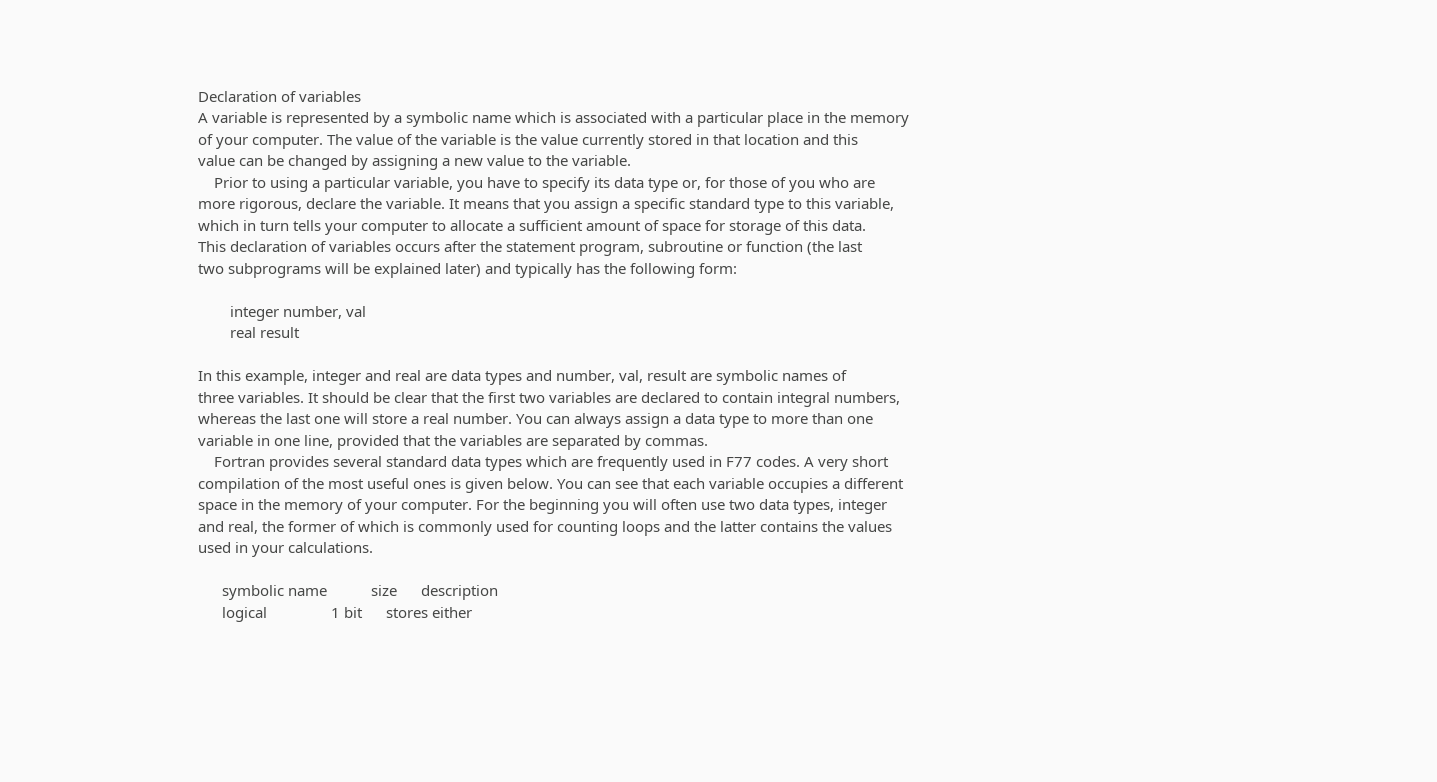Declaration of variables
A variable is represented by a symbolic name which is associated with a particular place in the memory
of your computer. The value of the variable is the value currently stored in that location and this
value can be changed by assigning a new value to the variable.
    Prior to using a particular variable, you have to specify its data type or, for those of you who are
more rigorous, declare the variable. It means that you assign a specific standard type to this variable,
which in turn tells your computer to allocate a sufficient amount of space for storage of this data.
This declaration of variables occurs after the statement program, subroutine or function (the last
two subprograms will be explained later) and typically has the following form:

        integer number, val
        real result

In this example, integer and real are data types and number, val, result are symbolic names of
three variables. It should be clear that the first two variables are declared to contain integral numbers,
whereas the last one will store a real number. You can always assign a data type to more than one
variable in one line, provided that the variables are separated by commas.
    Fortran provides several standard data types which are frequently used in F77 codes. A very short
compilation of the most useful ones is given below. You can see that each variable occupies a different
space in the memory of your computer. For the beginning you will often use two data types, integer
and real, the former of which is commonly used for counting loops and the latter contains the values
used in your calculations.

      symbolic name           size      description
      logical                1 bit      stores either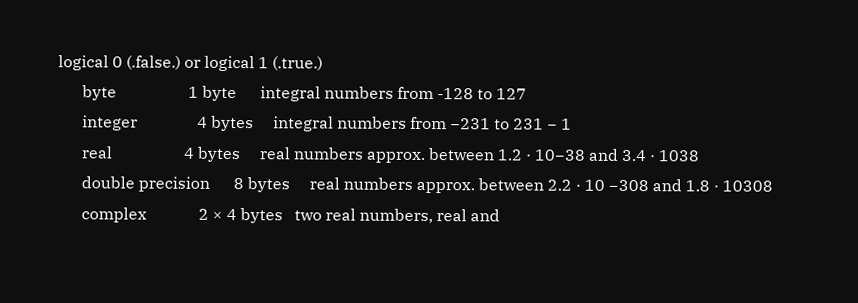logical 0 (.false.) or logical 1 (.true.)
      byte                  1 byte      integral numbers from -128 to 127
      integer               4 bytes     integral numbers from −231 to 231 − 1
      real                  4 bytes     real numbers approx. between 1.2 · 10−38 and 3.4 · 1038
      double precision      8 bytes     real numbers approx. between 2.2 · 10 −308 and 1.8 · 10308
      complex             2 × 4 bytes   two real numbers, real and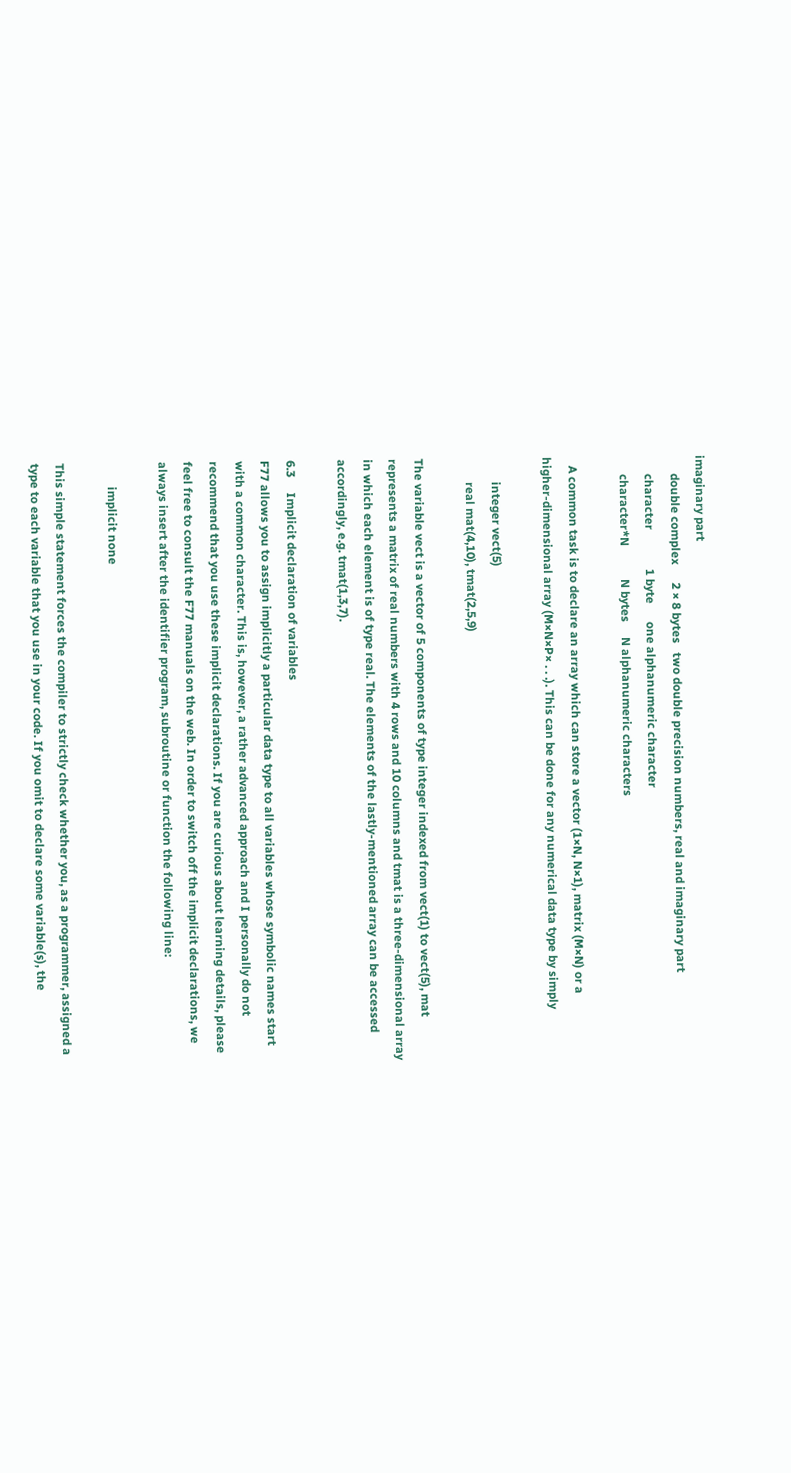imaginary part
      double complex      2 × 8 bytes   two double precision numbers, real and imaginary part
      character             1 byte      one alphanumeric character
      character*N           N bytes     N alphanumeric characters

   A common task is to declare an array which can store a vector (1×N, N×1), matrix (M×N) or a
higher-dimensional array (M×N×P× . . .). This can be done for any numerical data type by simply

        integer vect(5)
        real mat(4,10), tmat(2,5,9)

The variable vect is a vector of 5 components of type integer indexed from vect(1) to vect(5), mat
represents a matrix of real numbers with 4 rows and 10 columns and tmat is a three-dimensional array
in which each element is of type real. The elements of the lastly-mentioned array can be accessed
accordingly, e.g. tmat(1,3,7).

6.3     Implicit declaration of variables
F77 allows you to assign implicitly a particular data type to all variables whose symbolic names start
with a common character. This is, however, a rather advanced approach and I personally do not
recommend that you use these implicit declarations. If you are curious about learning details, please
feel free to consult the F77 manuals on the web. In order to switch off the implicit declarations, we
always insert after the identifier program, subroutine or function the following line:

        implicit none

This simple statement forces the compiler to strictly check whether you, as a programmer, assigned a
type to each variable that you use in your code. If you omit to declare some variable(s), the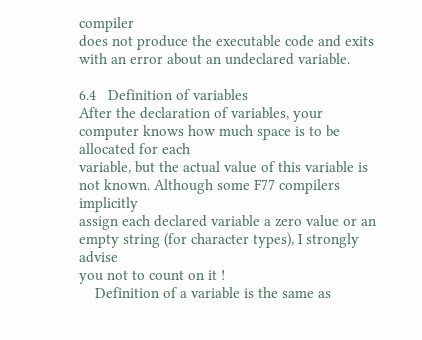compiler
does not produce the executable code and exits with an error about an undeclared variable.

6.4   Definition of variables
After the declaration of variables, your computer knows how much space is to be allocated for each
variable, but the actual value of this variable is not known. Although some F77 compilers implicitly
assign each declared variable a zero value or an empty string (for character types), I strongly advise
you not to count on it !
    Definition of a variable is the same as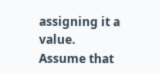assigning it a value. Assume that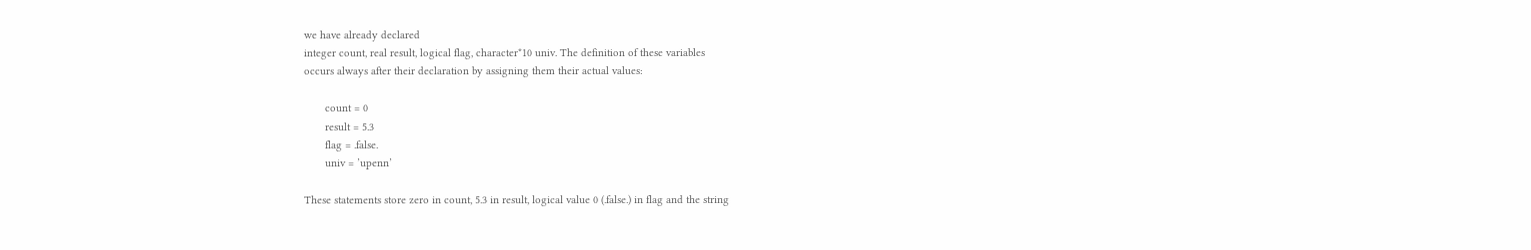we have already declared
integer count, real result, logical flag, character*10 univ. The definition of these variables
occurs always after their declaration by assigning them their actual values:

       count = 0
       result = 5.3
       flag = .false.
       univ = ’upenn’

These statements store zero in count, 5.3 in result, logical value 0 (.false.) in flag and the string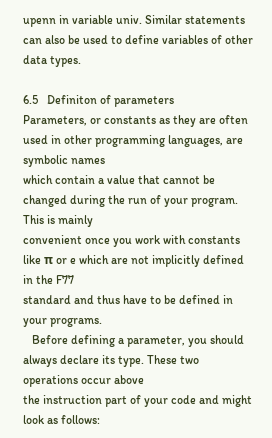upenn in variable univ. Similar statements can also be used to define variables of other data types.

6.5   Definiton of parameters
Parameters, or constants as they are often used in other programming languages, are symbolic names
which contain a value that cannot be changed during the run of your program. This is mainly
convenient once you work with constants like π or e which are not implicitly defined in the F77
standard and thus have to be defined in your programs.
   Before defining a parameter, you should always declare its type. These two operations occur above
the instruction part of your code and might look as follows: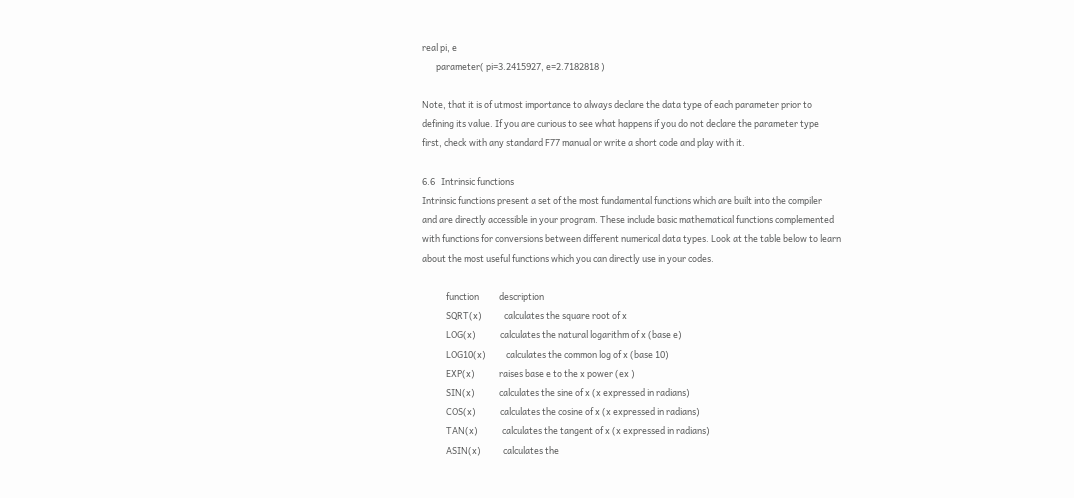real pi, e
       parameter( pi=3.2415927, e=2.7182818 )

Note, that it is of utmost importance to always declare the data type of each parameter prior to
defining its value. If you are curious to see what happens if you do not declare the parameter type
first, check with any standard F77 manual or write a short code and play with it.

6.6   Intrinsic functions
Intrinsic functions present a set of the most fundamental functions which are built into the compiler
and are directly accessible in your program. These include basic mathematical functions complemented
with functions for conversions between different numerical data types. Look at the table below to learn
about the most useful functions which you can directly use in your codes.

            function          description
            SQRT(x)           calculates the square root of x
            LOG(x)            calculates the natural logarithm of x (base e)
            LOG10(x)          calculates the common log of x (base 10)
            EXP(x)            raises base e to the x power (ex )
            SIN(x)            calculates the sine of x (x expressed in radians)
            COS(x)            calculates the cosine of x (x expressed in radians)
            TAN(x)            calculates the tangent of x (x expressed in radians)
            ASIN(x)           calculates the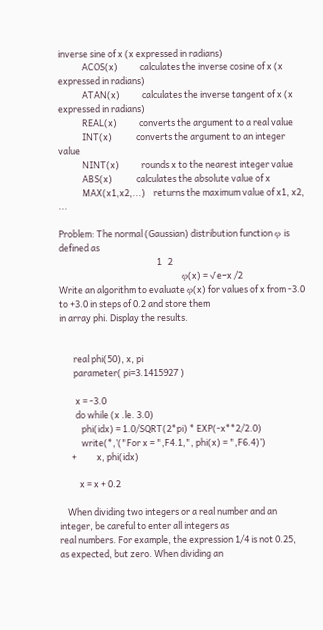inverse sine of x (x expressed in radians)
            ACOS(x)           calculates the inverse cosine of x (x expressed in radians)
            ATAN(x)           calculates the inverse tangent of x (x expressed in radians)
            REAL(x)           converts the argument to a real value
            INT(x)            converts the argument to an integer value
            NINT(x)           rounds x to the nearest integer value
            ABS(x)            calculates the absolute value of x
            MAX(x1,x2,...)    returns the maximum value of x1, x2, ...

Problem: The normal (Gaussian) distribution function φ is defined as
                                                 1   2
                                         φ(x) = √ e−x /2
Write an algorithm to evaluate φ(x) for values of x from -3.0 to +3.0 in steps of 0.2 and store them
in array phi. Display the results.


       real phi(50), x, pi
       parameter( pi=3.1415927 )

        x = -3.0
        do while (x .le. 3.0)
           phi(idx) = 1.0/SQRT(2*pi) * EXP(-x**2/2.0)
           write(*,’("For x = ",F4.1,", phi(x) = ",F6.4)’)
      +          x, phi(idx)

          x = x + 0.2

    When dividing two integers or a real number and an integer, be careful to enter all integers as
real numbers. For example, the expression 1/4 is not 0.25, as expected, but zero. When dividing an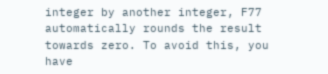integer by another integer, F77 automatically rounds the result towards zero. To avoid this, you have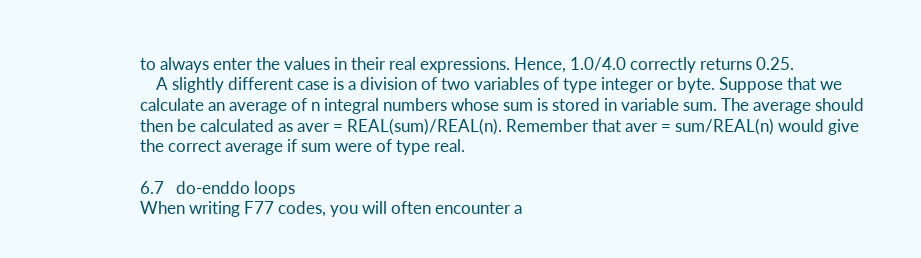to always enter the values in their real expressions. Hence, 1.0/4.0 correctly returns 0.25.
    A slightly different case is a division of two variables of type integer or byte. Suppose that we
calculate an average of n integral numbers whose sum is stored in variable sum. The average should
then be calculated as aver = REAL(sum)/REAL(n). Remember that aver = sum/REAL(n) would give
the correct average if sum were of type real.

6.7   do-enddo loops
When writing F77 codes, you will often encounter a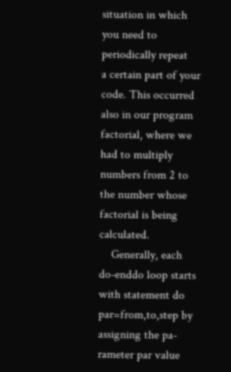situation in which you need to periodically repeat
a certain part of your code. This occurred also in our program factorial, where we had to multiply
numbers from 2 to the number whose factorial is being calculated.
    Generally, each do-enddo loop starts with statement do par=from,to,step by assigning the pa-
rameter par value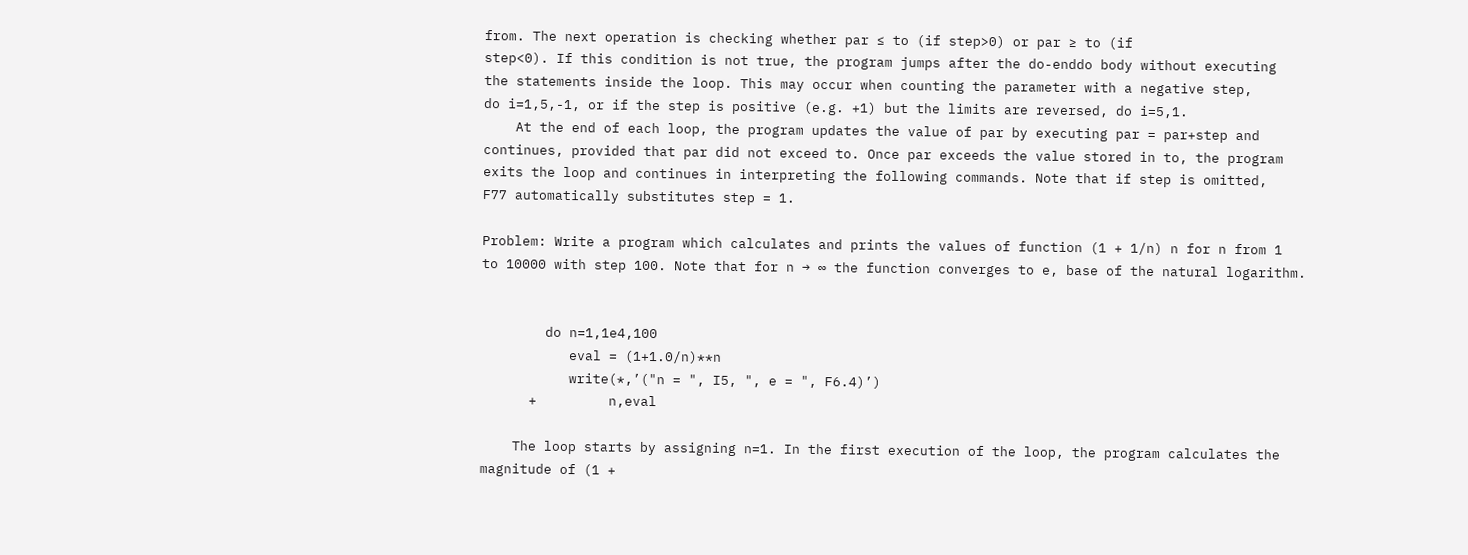from. The next operation is checking whether par ≤ to (if step>0) or par ≥ to (if
step<0). If this condition is not true, the program jumps after the do-enddo body without executing
the statements inside the loop. This may occur when counting the parameter with a negative step,
do i=1,5,-1, or if the step is positive (e.g. +1) but the limits are reversed, do i=5,1.
    At the end of each loop, the program updates the value of par by executing par = par+step and
continues, provided that par did not exceed to. Once par exceeds the value stored in to, the program
exits the loop and continues in interpreting the following commands. Note that if step is omitted,
F77 automatically substitutes step = 1.

Problem: Write a program which calculates and prints the values of function (1 + 1/n) n for n from 1
to 10000 with step 100. Note that for n → ∞ the function converges to e, base of the natural logarithm.


        do n=1,1e4,100
           eval = (1+1.0/n)**n
           write(*,’("n = ", I5, ", e = ", F6.4)’)
      +         n,eval

    The loop starts by assigning n=1. In the first execution of the loop, the program calculates the
magnitude of (1 +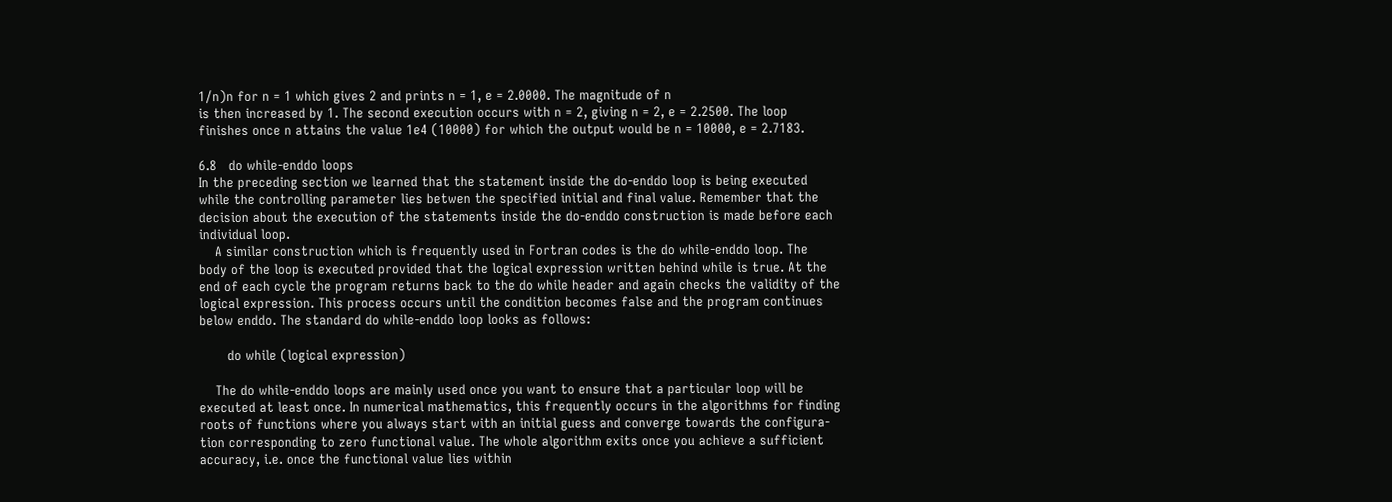1/n)n for n = 1 which gives 2 and prints n = 1, e = 2.0000. The magnitude of n
is then increased by 1. The second execution occurs with n = 2, giving n = 2, e = 2.2500. The loop
finishes once n attains the value 1e4 (10000) for which the output would be n = 10000, e = 2.7183.

6.8   do while-enddo loops
In the preceding section we learned that the statement inside the do-enddo loop is being executed
while the controlling parameter lies betwen the specified initial and final value. Remember that the
decision about the execution of the statements inside the do-enddo construction is made before each
individual loop.
    A similar construction which is frequently used in Fortran codes is the do while-enddo loop. The
body of the loop is executed provided that the logical expression written behind while is true. At the
end of each cycle the program returns back to the do while header and again checks the validity of the
logical expression. This process occurs until the condition becomes false and the program continues
below enddo. The standard do while-enddo loop looks as follows:

       do while (logical expression)

    The do while-enddo loops are mainly used once you want to ensure that a particular loop will be
executed at least once. In numerical mathematics, this frequently occurs in the algorithms for finding
roots of functions where you always start with an initial guess and converge towards the configura-
tion corresponding to zero functional value. The whole algorithm exits once you achieve a sufficient
accuracy, i.e. once the functional value lies within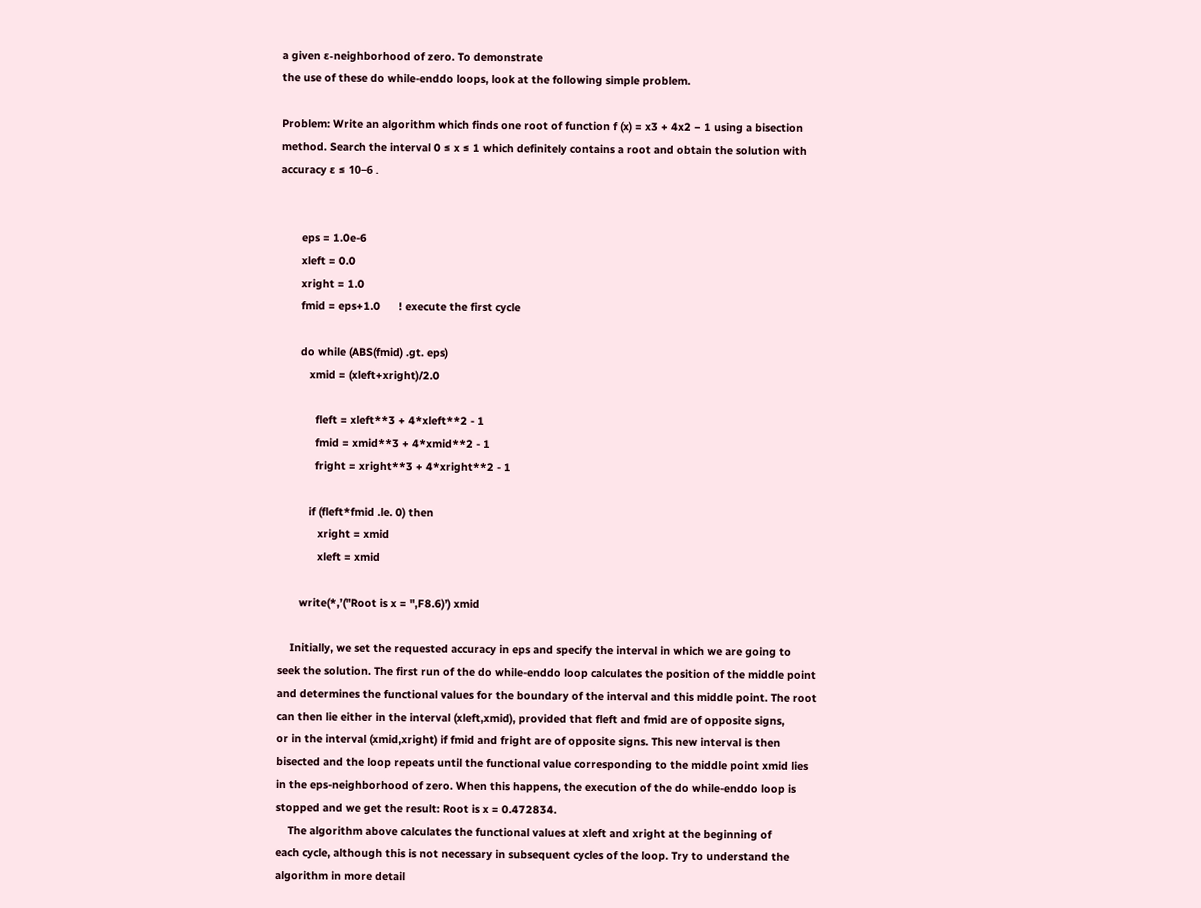a given ε-neighborhood of zero. To demonstrate
the use of these do while-enddo loops, look at the following simple problem.

Problem: Write an algorithm which finds one root of function f (x) = x3 + 4x2 − 1 using a bisection
method. Search the interval 0 ≤ x ≤ 1 which definitely contains a root and obtain the solution with
accuracy ε ≤ 10−6 .


       eps = 1.0e-6
       xleft = 0.0
       xright = 1.0
       fmid = eps+1.0      ! execute the first cycle

       do while (ABS(fmid) .gt. eps)
          xmid = (xleft+xright)/2.0

            fleft = xleft**3 + 4*xleft**2 - 1
            fmid = xmid**3 + 4*xmid**2 - 1
            fright = xright**3 + 4*xright**2 - 1

          if (fleft*fmid .le. 0) then
             xright = xmid
             xleft = xmid

       write(*,’("Root is x = ",F8.6)’) xmid

    Initially, we set the requested accuracy in eps and specify the interval in which we are going to
seek the solution. The first run of the do while-enddo loop calculates the position of the middle point
and determines the functional values for the boundary of the interval and this middle point. The root
can then lie either in the interval (xleft,xmid), provided that fleft and fmid are of opposite signs,
or in the interval (xmid,xright) if fmid and fright are of opposite signs. This new interval is then
bisected and the loop repeats until the functional value corresponding to the middle point xmid lies
in the eps-neighborhood of zero. When this happens, the execution of the do while-enddo loop is
stopped and we get the result: Root is x = 0.472834.
    The algorithm above calculates the functional values at xleft and xright at the beginning of
each cycle, although this is not necessary in subsequent cycles of the loop. Try to understand the
algorithm in more detail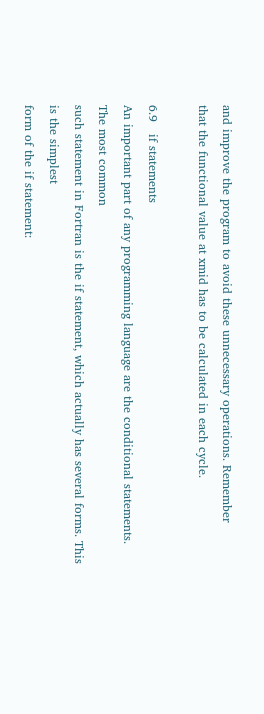and improve the program to avoid these unnecessary operations. Remember
that the functional value at xmid has to be calculated in each cycle.

6.9   if statements
An important part of any programming language are the conditional statements. The most common
such statement in Fortran is the if statement, which actually has several forms. This is the simplest
form of the if statement: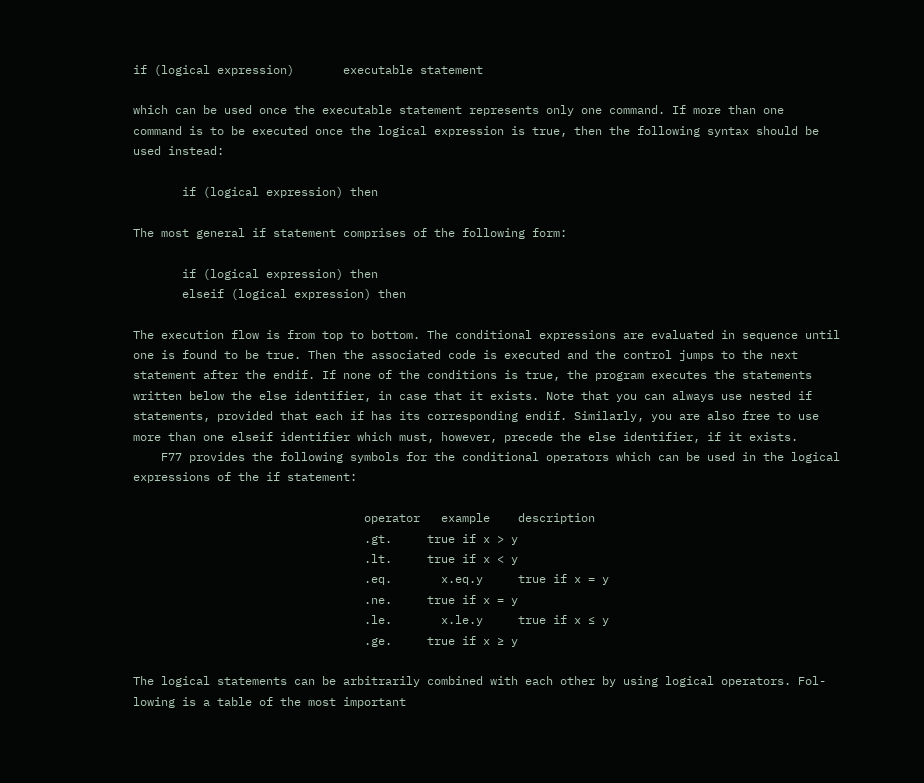if (logical expression)       executable statement

which can be used once the executable statement represents only one command. If more than one
command is to be executed once the logical expression is true, then the following syntax should be
used instead:

       if (logical expression) then

The most general if statement comprises of the following form:

       if (logical expression) then
       elseif (logical expression) then

The execution flow is from top to bottom. The conditional expressions are evaluated in sequence until
one is found to be true. Then the associated code is executed and the control jumps to the next
statement after the endif. If none of the conditions is true, the program executes the statements
written below the else identifier, in case that it exists. Note that you can always use nested if
statements, provided that each if has its corresponding endif. Similarly, you are also free to use
more than one elseif identifier which must, however, precede the else identifier, if it exists.
    F77 provides the following symbols for the conditional operators which can be used in the logical
expressions of the if statement:

                                 operator   example    description
                                 .gt.     true if x > y
                                 .lt.     true if x < y
                                 .eq.       x.eq.y     true if x = y
                                 .ne.     true if x = y
                                 .le.       x.le.y     true if x ≤ y
                                 .ge.     true if x ≥ y

The logical statements can be arbitrarily combined with each other by using logical operators. Fol-
lowing is a table of the most important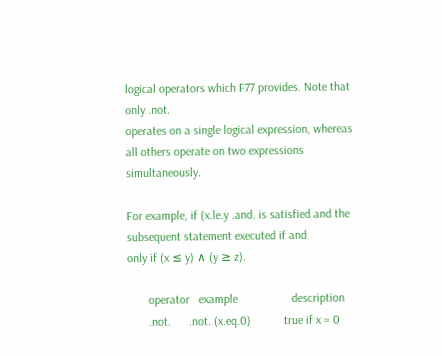logical operators which F77 provides. Note that only .not.
operates on a single logical expression, whereas all others operate on two expressions simultaneously.

For example, if (x.le.y .and. is satisfied and the subsequent statement executed if and
only if (x ≤ y) ∧ (y ≥ z).

       operator   example                  description
       .not.      .not. (x.eq.0)           true if x = 0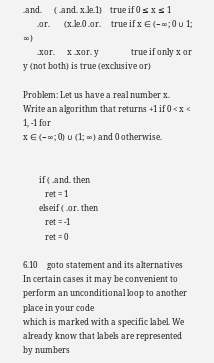.and.      ( .and. x.le.1)    true if 0 ≤ x ≤ 1
       .or.       (x.le.0 .or.     true if x ∈ (−∞; 0 ∪ 1; ∞)
       .xor.      x .xor. y                true if only x or y (not both) is true (exclusive or)

Problem: Let us have a real number x. Write an algorithm that returns +1 if 0 < x < 1, -1 for
x ∈ (−∞; 0) ∪ (1; ∞) and 0 otherwise.


        if ( .and. then
           ret = 1
        elseif ( .or. then
           ret = -1
           ret = 0

6.10     goto statement and its alternatives
In certain cases it may be convenient to perform an unconditional loop to another place in your code
which is marked with a specific label. We already know that labels are represented by numbers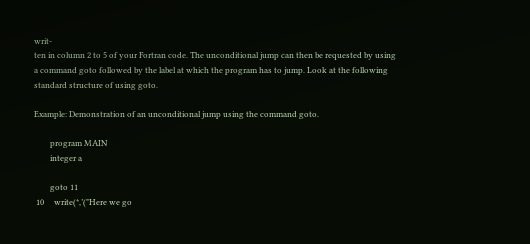writ-
ten in column 2 to 5 of your Fortran code. The unconditional jump can then be requested by using
a command goto followed by the label at which the program has to jump. Look at the following
standard structure of using goto.

Example: Demonstration of an unconditional jump using the command goto.

        program MAIN
        integer a

        goto 11
 10     write(*,’("Here we go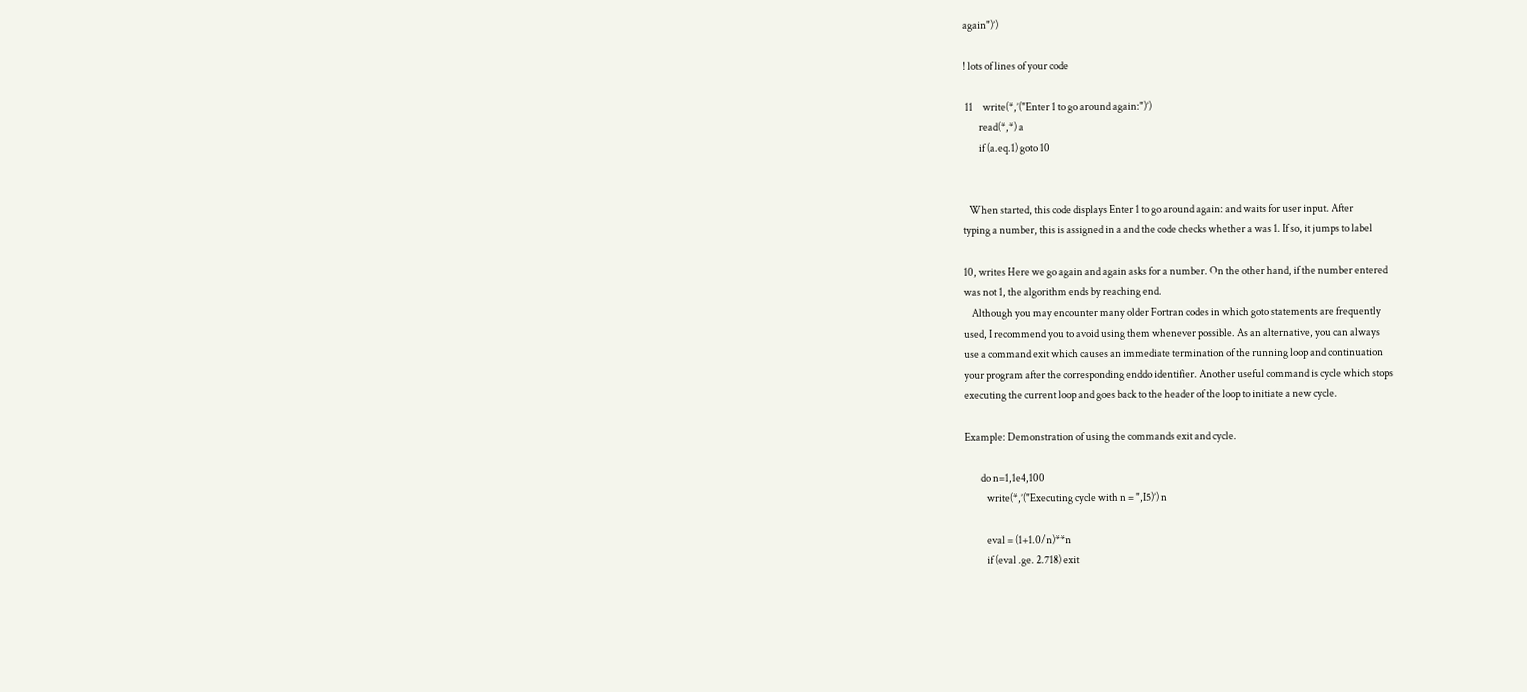again")’)

! lots of lines of your code

 11     write(*,’("Enter 1 to go around again:")’)
        read(*,*) a
        if (a.eq.1) goto 10


   When started, this code displays Enter 1 to go around again: and waits for user input. After
typing a number, this is assigned in a and the code checks whether a was 1. If so, it jumps to label

10, writes Here we go again and again asks for a number. On the other hand, if the number entered
was not 1, the algorithm ends by reaching end.
    Although you may encounter many older Fortran codes in which goto statements are frequently
used, I recommend you to avoid using them whenever possible. As an alternative, you can always
use a command exit which causes an immediate termination of the running loop and continuation
your program after the corresponding enddo identifier. Another useful command is cycle which stops
executing the current loop and goes back to the header of the loop to initiate a new cycle.

Example: Demonstration of using the commands exit and cycle.

        do n=1,1e4,100
           write(*,’("Executing cycle with n = ",I5)’) n

           eval = (1+1.0/n)**n
           if (eval .ge. 2.718) exit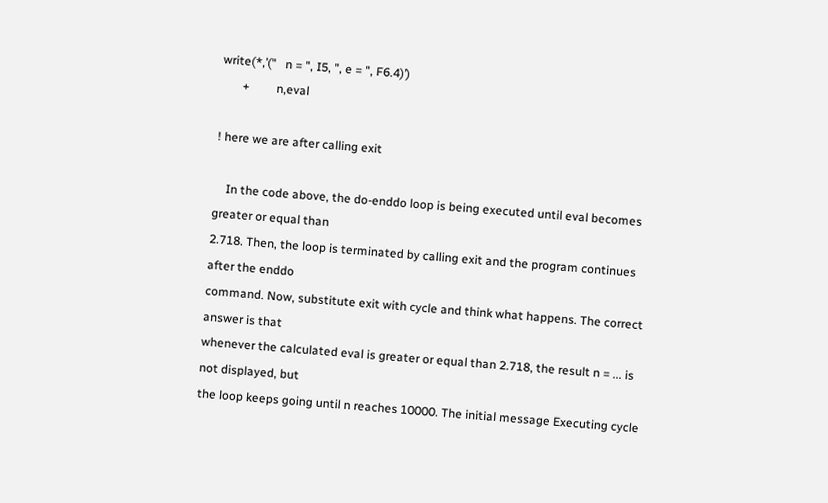write(*,’("   n = ", I5, ", e = ", F6.4)’)
       +         n,eval

! here we are after calling exit

    In the code above, the do-enddo loop is being executed until eval becomes greater or equal than
2.718. Then, the loop is terminated by calling exit and the program continues after the enddo
command. Now, substitute exit with cycle and think what happens. The correct answer is that
whenever the calculated eval is greater or equal than 2.718, the result n = ... is not displayed, but
the loop keeps going until n reaches 10000. The initial message Executing cycle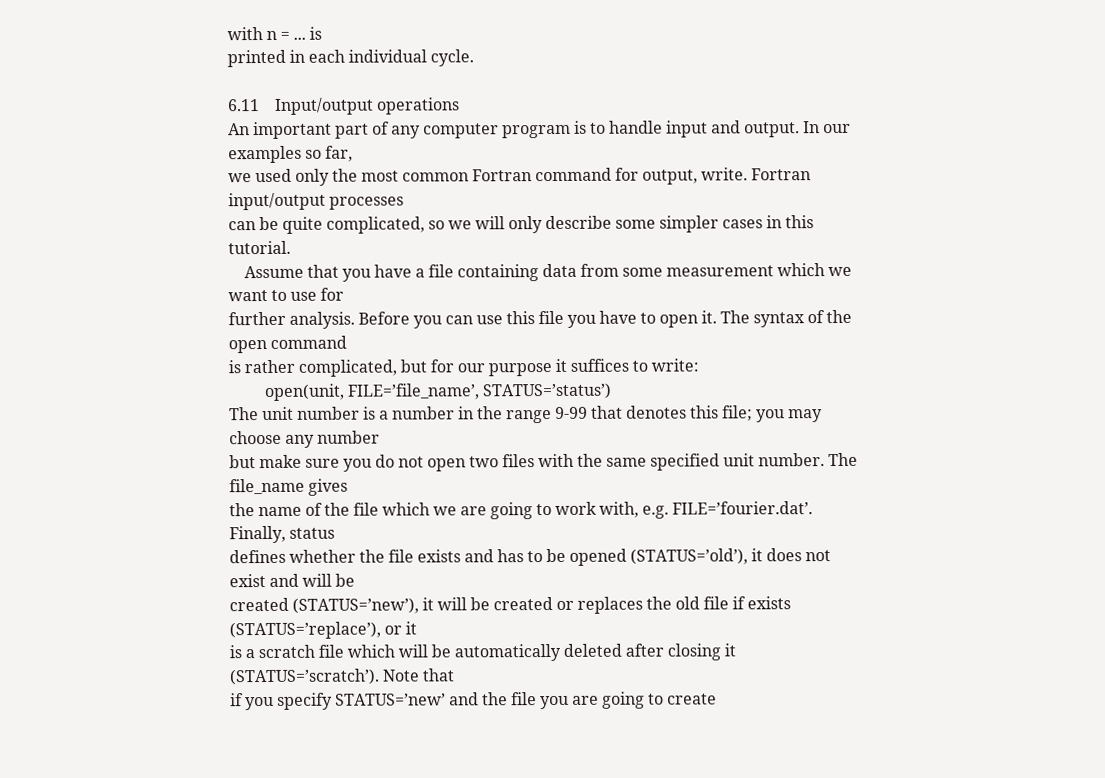with n = ... is
printed in each individual cycle.

6.11    Input/output operations
An important part of any computer program is to handle input and output. In our examples so far,
we used only the most common Fortran command for output, write. Fortran input/output processes
can be quite complicated, so we will only describe some simpler cases in this tutorial.
    Assume that you have a file containing data from some measurement which we want to use for
further analysis. Before you can use this file you have to open it. The syntax of the open command
is rather complicated, but for our purpose it suffices to write:
         open(unit, FILE=’file_name’, STATUS=’status’)
The unit number is a number in the range 9-99 that denotes this file; you may choose any number
but make sure you do not open two files with the same specified unit number. The file_name gives
the name of the file which we are going to work with, e.g. FILE=’fourier.dat’. Finally, status
defines whether the file exists and has to be opened (STATUS=’old’), it does not exist and will be
created (STATUS=’new’), it will be created or replaces the old file if exists (STATUS=’replace’), or it
is a scratch file which will be automatically deleted after closing it (STATUS=’scratch’). Note that
if you specify STATUS=’new’ and the file you are going to create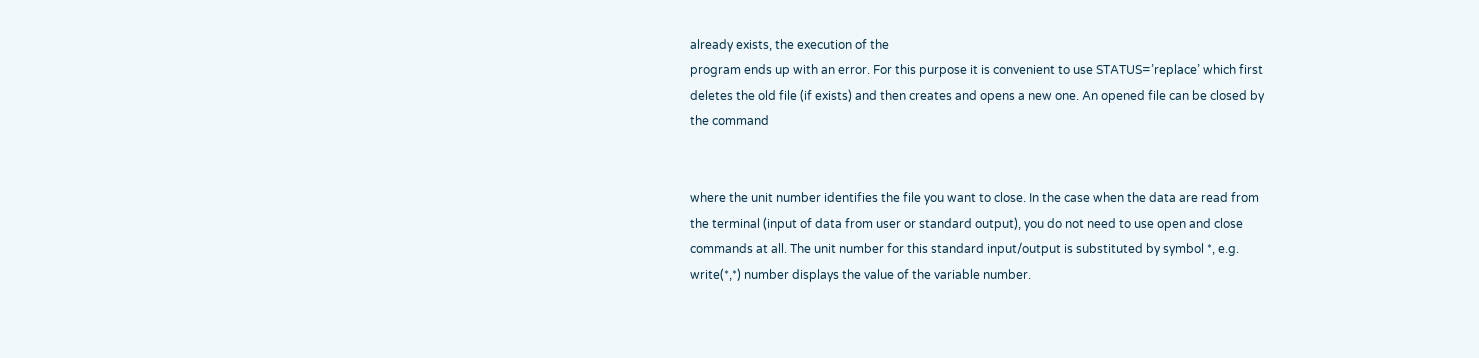already exists, the execution of the
program ends up with an error. For this purpose it is convenient to use STATUS=’replace’ which first
deletes the old file (if exists) and then creates and opens a new one. An opened file can be closed by
the command


where the unit number identifies the file you want to close. In the case when the data are read from
the terminal (input of data from user or standard output), you do not need to use open and close
commands at all. The unit number for this standard input/output is substituted by symbol *, e.g.
write(*,*) number displays the value of the variable number.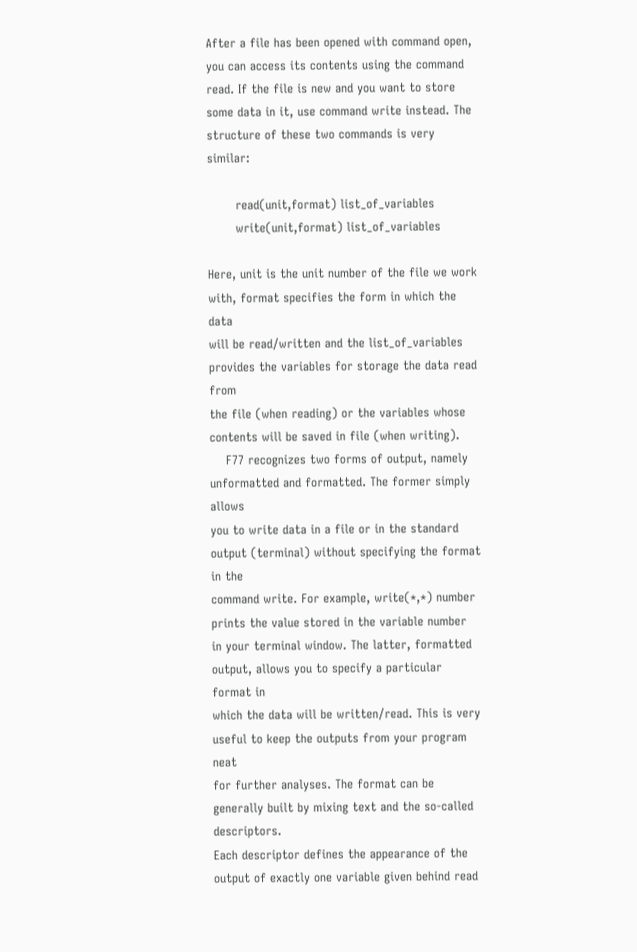After a file has been opened with command open, you can access its contents using the command
read. If the file is new and you want to store some data in it, use command write instead. The
structure of these two commands is very similar:

       read(unit,format) list_of_variables
       write(unit,format) list_of_variables

Here, unit is the unit number of the file we work with, format specifies the form in which the data
will be read/written and the list_of_variables provides the variables for storage the data read from
the file (when reading) or the variables whose contents will be saved in file (when writing).
    F77 recognizes two forms of output, namely unformatted and formatted. The former simply allows
you to write data in a file or in the standard output (terminal) without specifying the format in the
command write. For example, write(*,*) number prints the value stored in the variable number
in your terminal window. The latter, formatted output, allows you to specify a particular format in
which the data will be written/read. This is very useful to keep the outputs from your program neat
for further analyses. The format can be generally built by mixing text and the so-called descriptors.
Each descriptor defines the appearance of the output of exactly one variable given behind read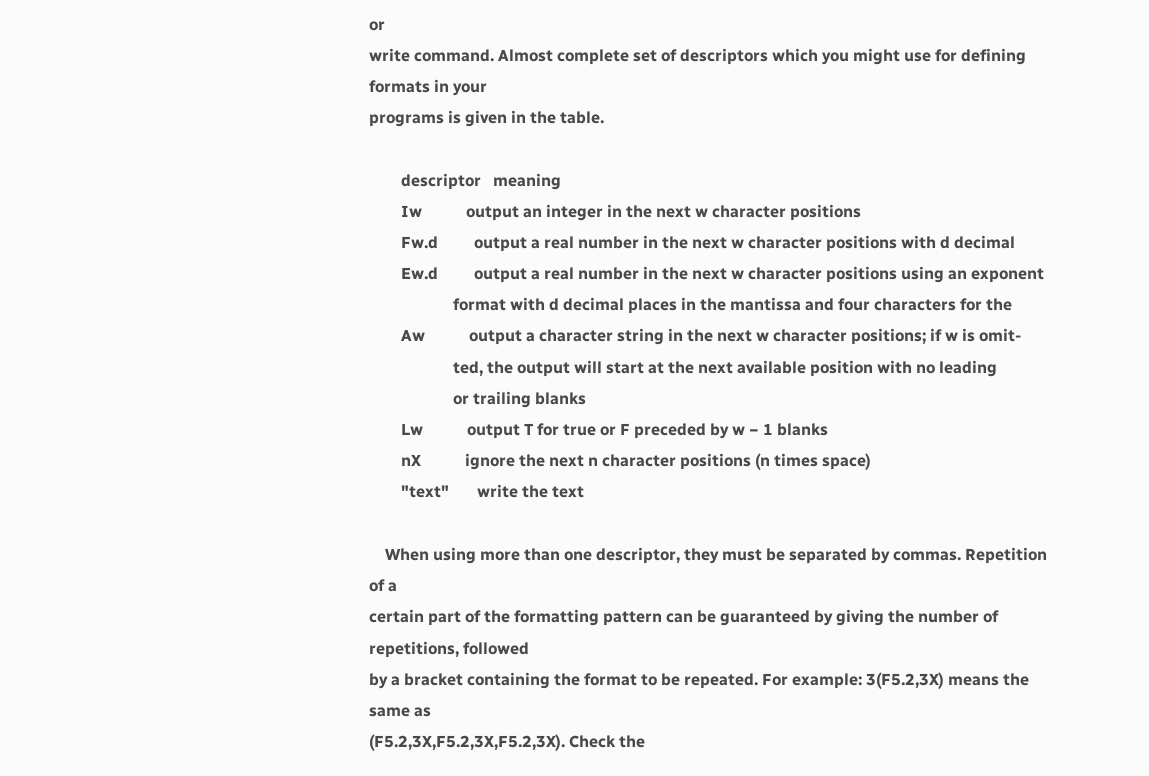or
write command. Almost complete set of descriptors which you might use for defining formats in your
programs is given in the table.

        descriptor   meaning
        Iw           output an integer in the next w character positions
        Fw.d         output a real number in the next w character positions with d decimal
        Ew.d         output a real number in the next w character positions using an exponent
                     format with d decimal places in the mantissa and four characters for the
        Aw           output a character string in the next w character positions; if w is omit-
                     ted, the output will start at the next available position with no leading
                     or trailing blanks
        Lw           output T for true or F preceded by w − 1 blanks
        nX           ignore the next n character positions (n times space)
        "text"       write the text

    When using more than one descriptor, they must be separated by commas. Repetition of a
certain part of the formatting pattern can be guaranteed by giving the number of repetitions, followed
by a bracket containing the format to be repeated. For example: 3(F5.2,3X) means the same as
(F5.2,3X,F5.2,3X,F5.2,3X). Check the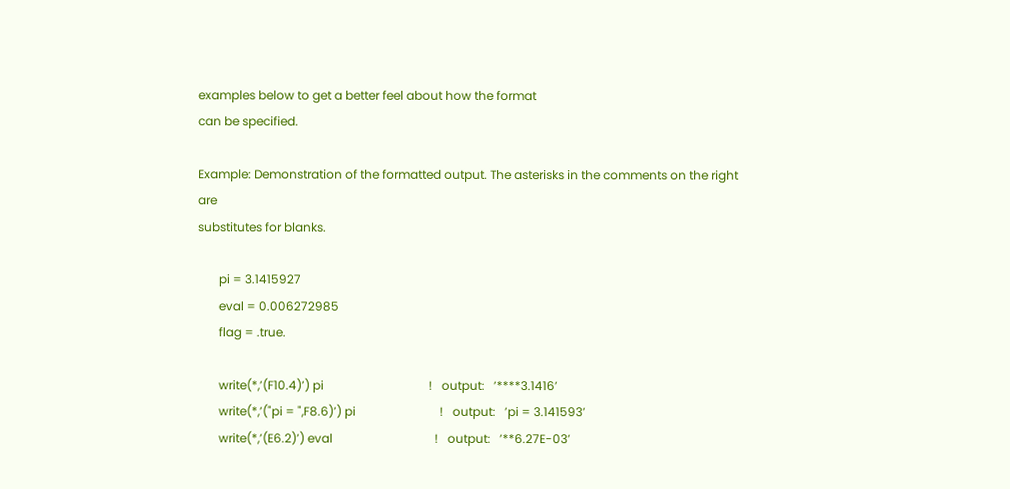examples below to get a better feel about how the format
can be specified.

Example: Demonstration of the formatted output. The asterisks in the comments on the right are
substitutes for blanks.

       pi = 3.1415927
       eval = 0.006272985
       flag = .true.

       write(*,’(F10.4)’) pi                                   !   output:   ’****3.1416’
       write(*,’("pi = ",F8.6)’) pi                            !   output:   ’pi = 3.141593’
       write(*,’(E6.2)’) eval                                  !   output:   ’**6.27E-03’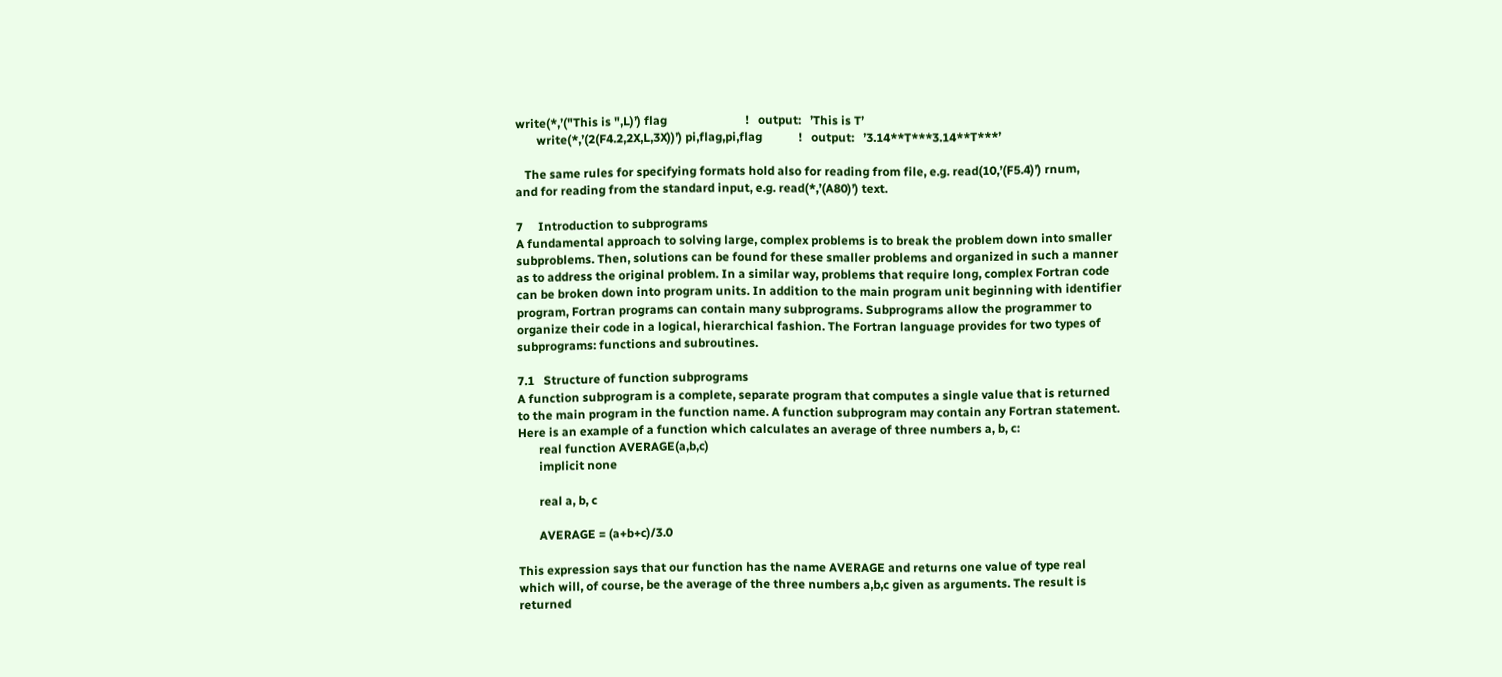write(*,’("This is ",L)’) flag                          !   output:   ’This is T’
       write(*,’(2(F4.2,2X,L,3X))’) pi,flag,pi,flag            !   output:   ’3.14**T***3.14**T***’

   The same rules for specifying formats hold also for reading from file, e.g. read(10,’(F5.4)’) rnum,
and for reading from the standard input, e.g. read(*,’(A80)’) text.

7     Introduction to subprograms
A fundamental approach to solving large, complex problems is to break the problem down into smaller
subproblems. Then, solutions can be found for these smaller problems and organized in such a manner
as to address the original problem. In a similar way, problems that require long, complex Fortran code
can be broken down into program units. In addition to the main program unit beginning with identifier
program, Fortran programs can contain many subprograms. Subprograms allow the programmer to
organize their code in a logical, hierarchical fashion. The Fortran language provides for two types of
subprograms: functions and subroutines.

7.1   Structure of function subprograms
A function subprogram is a complete, separate program that computes a single value that is returned
to the main program in the function name. A function subprogram may contain any Fortran statement.
Here is an example of a function which calculates an average of three numbers a, b, c:
       real function AVERAGE(a,b,c)
       implicit none

       real a, b, c

       AVERAGE = (a+b+c)/3.0

This expression says that our function has the name AVERAGE and returns one value of type real
which will, of course, be the average of the three numbers a,b,c given as arguments. The result is
returned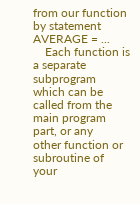from our function by statement AVERAGE = ...
    Each function is a separate subprogram which can be called from the main program part, or any
other function or subroutine of your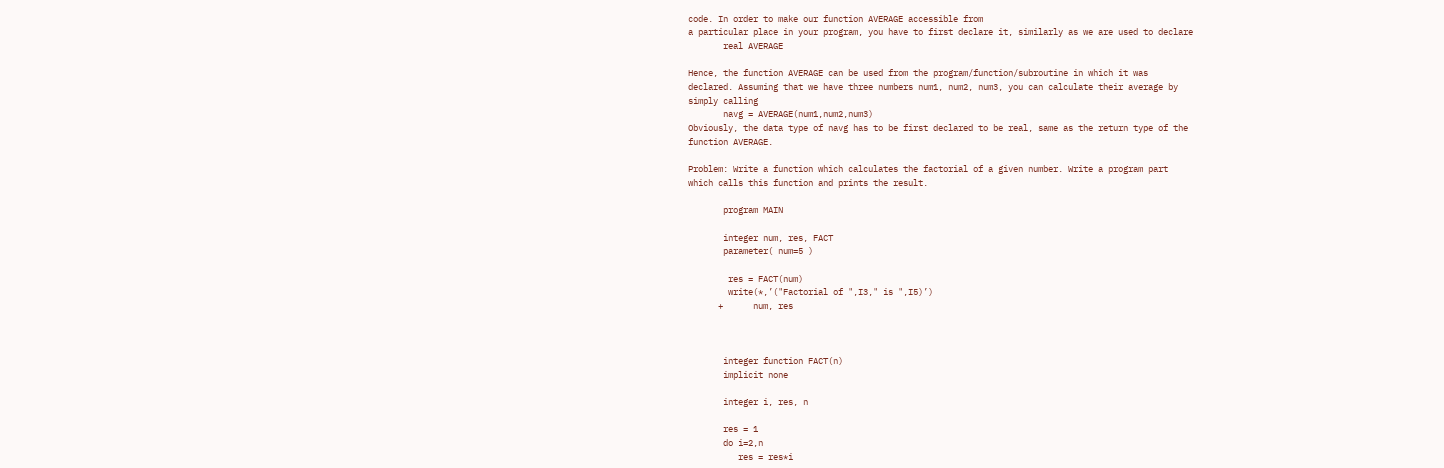code. In order to make our function AVERAGE accessible from
a particular place in your program, you have to first declare it, similarly as we are used to declare
       real AVERAGE

Hence, the function AVERAGE can be used from the program/function/subroutine in which it was
declared. Assuming that we have three numbers num1, num2, num3, you can calculate their average by
simply calling
       navg = AVERAGE(num1,num2,num3)
Obviously, the data type of navg has to be first declared to be real, same as the return type of the
function AVERAGE.

Problem: Write a function which calculates the factorial of a given number. Write a program part
which calls this function and prints the result.

       program MAIN

       integer num, res, FACT
       parameter( num=5 )

        res = FACT(num)
        write(*,’("Factorial of ",I3," is ",I5)’)
      +      num, res



       integer function FACT(n)
       implicit none

       integer i, res, n

       res = 1
       do i=2,n
          res = res*i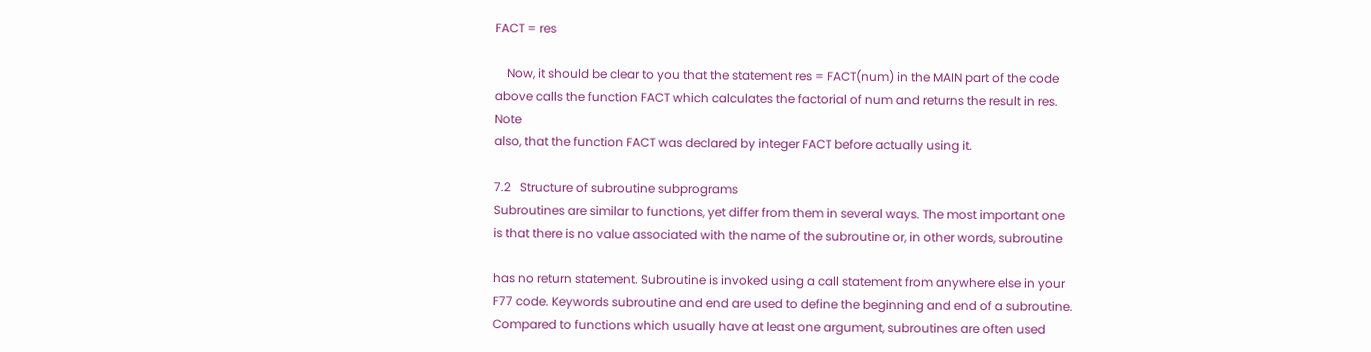FACT = res

    Now, it should be clear to you that the statement res = FACT(num) in the MAIN part of the code
above calls the function FACT which calculates the factorial of num and returns the result in res. Note
also, that the function FACT was declared by integer FACT before actually using it.

7.2   Structure of subroutine subprograms
Subroutines are similar to functions, yet differ from them in several ways. The most important one
is that there is no value associated with the name of the subroutine or, in other words, subroutine

has no return statement. Subroutine is invoked using a call statement from anywhere else in your
F77 code. Keywords subroutine and end are used to define the beginning and end of a subroutine.
Compared to functions which usually have at least one argument, subroutines are often used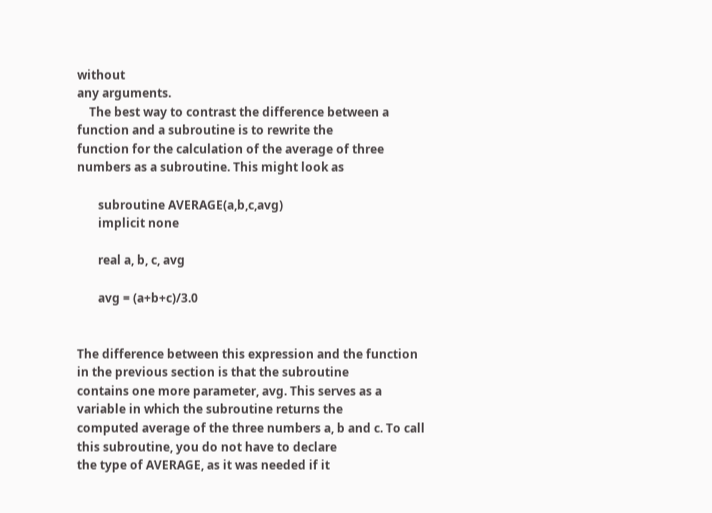without
any arguments.
    The best way to contrast the difference between a function and a subroutine is to rewrite the
function for the calculation of the average of three numbers as a subroutine. This might look as

       subroutine AVERAGE(a,b,c,avg)
       implicit none

       real a, b, c, avg

       avg = (a+b+c)/3.0


The difference between this expression and the function in the previous section is that the subroutine
contains one more parameter, avg. This serves as a variable in which the subroutine returns the
computed average of the three numbers a, b and c. To call this subroutine, you do not have to declare
the type of AVERAGE, as it was needed if it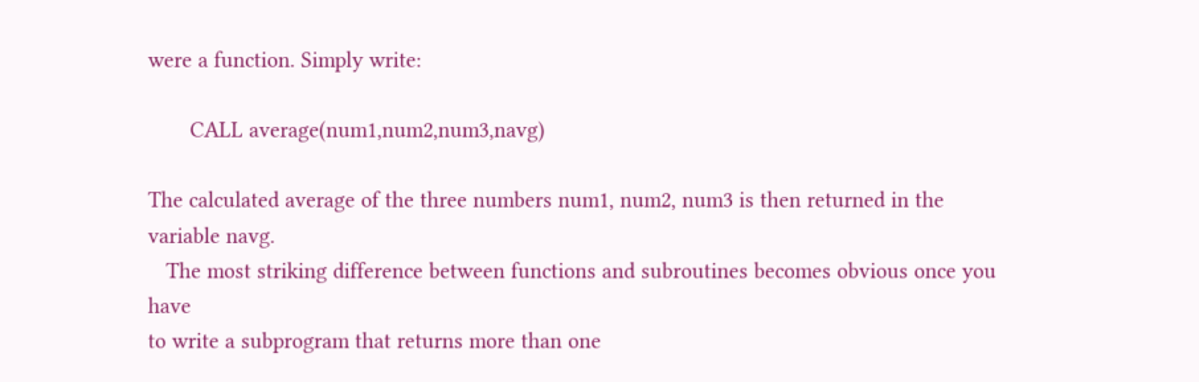were a function. Simply write:

       CALL average(num1,num2,num3,navg)

The calculated average of the three numbers num1, num2, num3 is then returned in the variable navg.
   The most striking difference between functions and subroutines becomes obvious once you have
to write a subprogram that returns more than one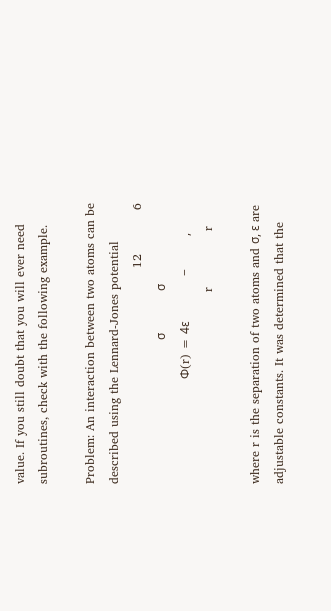value. If you still doubt that you will ever need
subroutines, check with the following example.

Problem: An interaction between two atoms can be described using the Lennard-Jones potential
                                                      12           6
                                                σ              σ
                                   Φ(r) = 4ε               −           ,
                                                r              r

where r is the separation of two atoms and σ, ε are adjustable constants. It was determined that the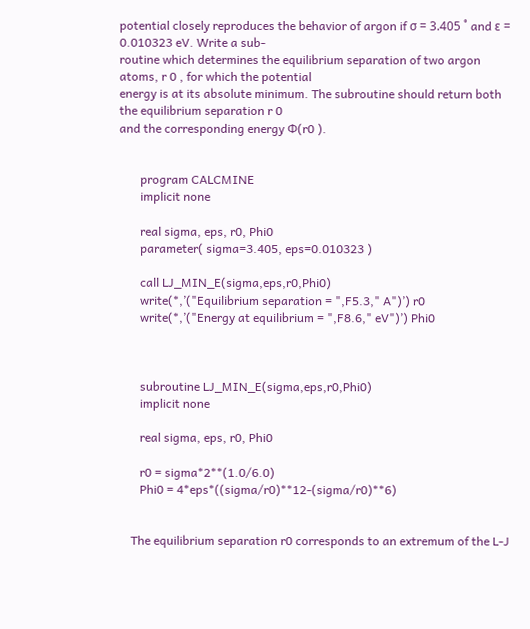potential closely reproduces the behavior of argon if σ = 3.405 ˚ and ε = 0.010323 eV. Write a sub-
routine which determines the equilibrium separation of two argon atoms, r 0 , for which the potential
energy is at its absolute minimum. The subroutine should return both the equilibrium separation r 0
and the corresponding energy Φ(r0 ).


       program CALCMINE
       implicit none

       real sigma, eps, r0, Phi0
       parameter( sigma=3.405, eps=0.010323 )

       call LJ_MIN_E(sigma,eps,r0,Phi0)
       write(*,’("Equilibrium separation = ",F5.3," A")’) r0
       write(*,’("Energy at equilibrium = ",F8.6," eV")’) Phi0



       subroutine LJ_MIN_E(sigma,eps,r0,Phi0)
       implicit none

       real sigma, eps, r0, Phi0

       r0 = sigma*2**(1.0/6.0)
       Phi0 = 4*eps*((sigma/r0)**12-(sigma/r0)**6)


    The equilibrium separation r0 corresponds to an extremum of the L-J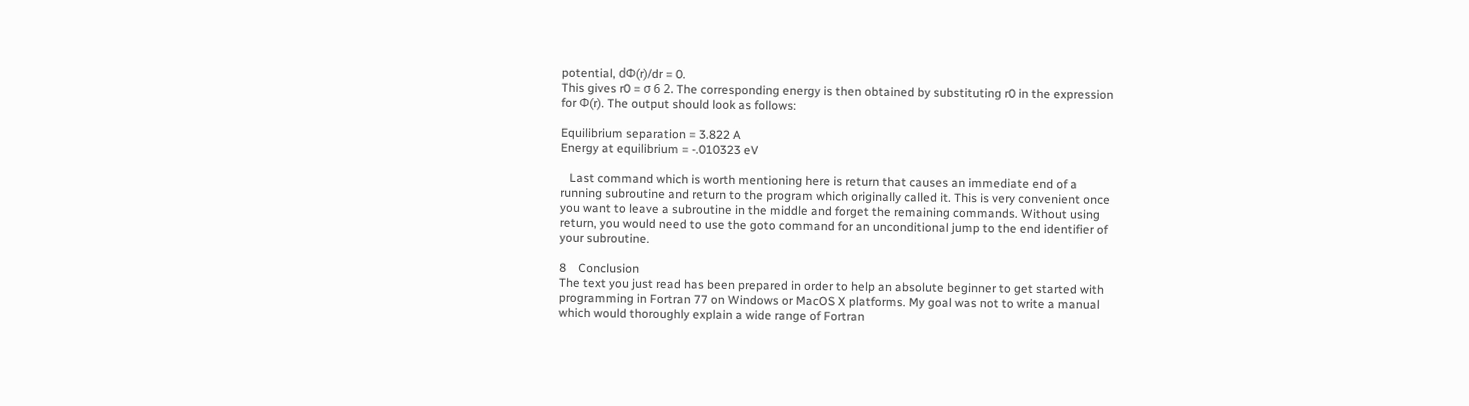potential, dΦ(r)/dr = 0.
This gives r0 = σ 6 2. The corresponding energy is then obtained by substituting r0 in the expression
for Φ(r). The output should look as follows:

Equilibrium separation = 3.822 A
Energy at equilibrium = -.010323 eV

   Last command which is worth mentioning here is return that causes an immediate end of a
running subroutine and return to the program which originally called it. This is very convenient once
you want to leave a subroutine in the middle and forget the remaining commands. Without using
return, you would need to use the goto command for an unconditional jump to the end identifier of
your subroutine.

8    Conclusion
The text you just read has been prepared in order to help an absolute beginner to get started with
programming in Fortran 77 on Windows or MacOS X platforms. My goal was not to write a manual
which would thoroughly explain a wide range of Fortran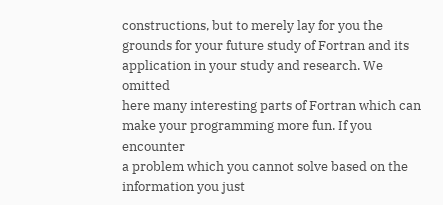constructions, but to merely lay for you the
grounds for your future study of Fortran and its application in your study and research. We omitted
here many interesting parts of Fortran which can make your programming more fun. If you encounter
a problem which you cannot solve based on the information you just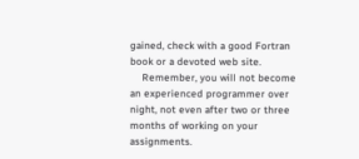gained, check with a good Fortran
book or a devoted web site.
    Remember, you will not become an experienced programmer over night, not even after two or three
months of working on your assignments.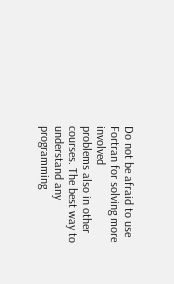Do not be afraid to use Fortran for solving more involved
problems also in other courses. The best way to understand any programming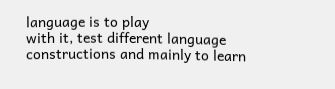language is to play
with it, test different language constructions and mainly to learn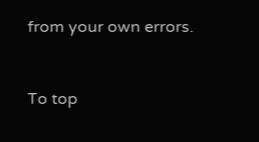from your own errors.


To top